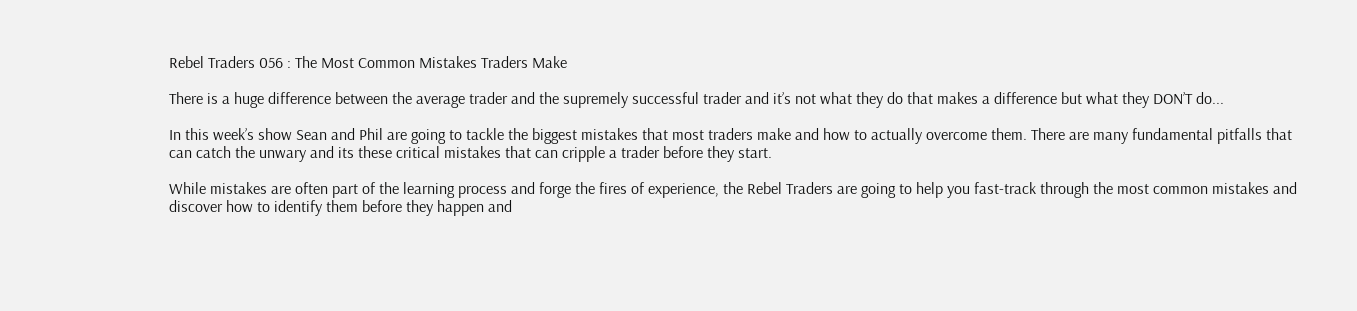Rebel Traders 056 : The Most Common Mistakes Traders Make

There is a huge difference between the average trader and the supremely successful trader and it’s not what they do that makes a difference but what they DON’T do...

In this week’s show Sean and Phil are going to tackle the biggest mistakes that most traders make and how to actually overcome them. There are many fundamental pitfalls that can catch the unwary and its these critical mistakes that can cripple a trader before they start.

While mistakes are often part of the learning process and forge the fires of experience, the Rebel Traders are going to help you fast-track through the most common mistakes and discover how to identify them before they happen and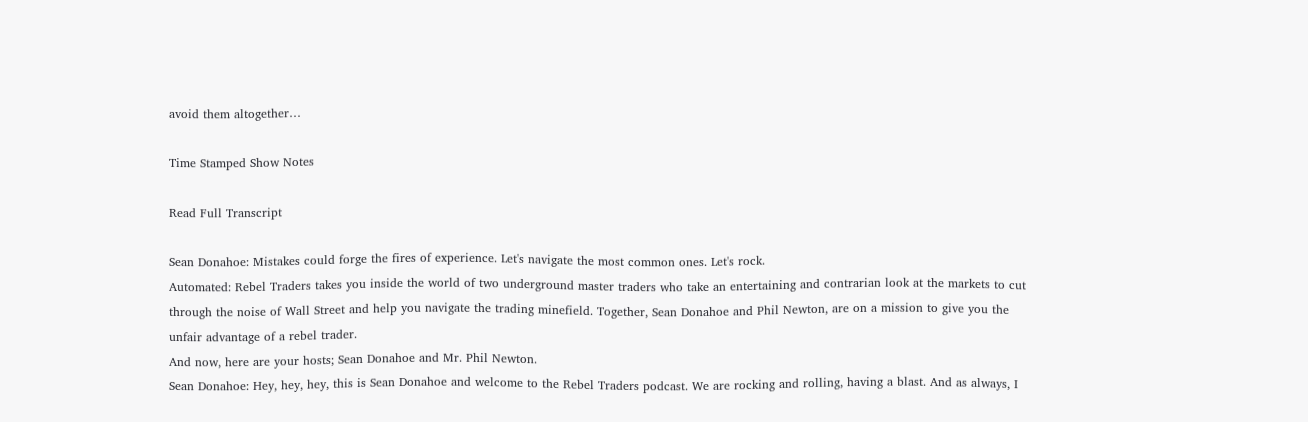avoid them altogether…

Time Stamped Show Notes

Read Full Transcript

Sean Donahoe: Mistakes could forge the fires of experience. Let's navigate the most common ones. Let's rock.
Automated: Rebel Traders takes you inside the world of two underground master traders who take an entertaining and contrarian look at the markets to cut through the noise of Wall Street and help you navigate the trading minefield. Together, Sean Donahoe and Phil Newton, are on a mission to give you the unfair advantage of a rebel trader.
And now, here are your hosts; Sean Donahoe and Mr. Phil Newton.
Sean Donahoe: Hey, hey, hey, this is Sean Donahoe and welcome to the Rebel Traders podcast. We are rocking and rolling, having a blast. And as always, I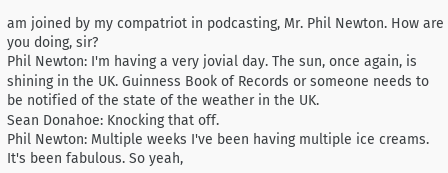am joined by my compatriot in podcasting, Mr. Phil Newton. How are you doing, sir?
Phil Newton: I'm having a very jovial day. The sun, once again, is shining in the UK. Guinness Book of Records or someone needs to be notified of the state of the weather in the UK.
Sean Donahoe: Knocking that off.
Phil Newton: Multiple weeks I've been having multiple ice creams. It's been fabulous. So yeah,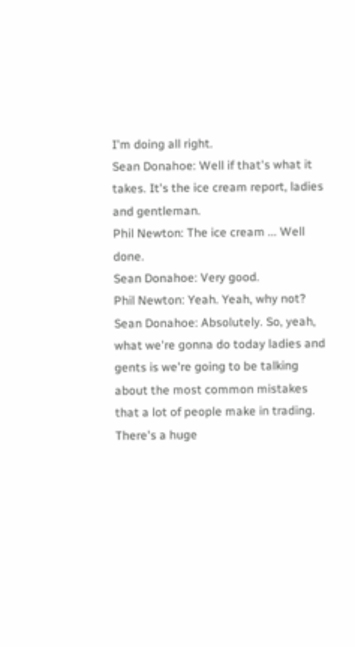I'm doing all right.
Sean Donahoe: Well if that's what it takes. It's the ice cream report, ladies and gentleman.
Phil Newton: The ice cream ... Well done.
Sean Donahoe: Very good.
Phil Newton: Yeah. Yeah, why not?
Sean Donahoe: Absolutely. So, yeah, what we're gonna do today ladies and gents is we're going to be talking about the most common mistakes that a lot of people make in trading. There's a huge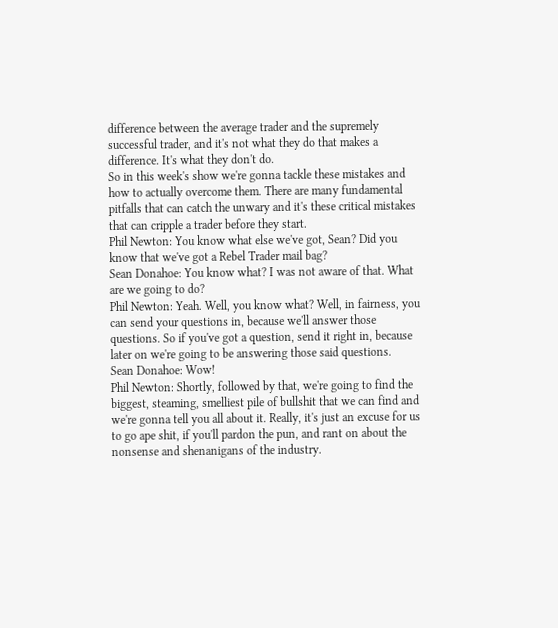difference between the average trader and the supremely successful trader, and it's not what they do that makes a difference. It's what they don't do.
So in this week's show we're gonna tackle these mistakes and how to actually overcome them. There are many fundamental pitfalls that can catch the unwary and it's these critical mistakes that can cripple a trader before they start.
Phil Newton: You know what else we've got, Sean? Did you know that we've got a Rebel Trader mail bag?
Sean Donahoe: You know what? I was not aware of that. What are we going to do?
Phil Newton: Yeah. Well, you know what? Well, in fairness, you can send your questions in, because we'll answer those questions. So if you've got a question, send it right in, because later on we're going to be answering those said questions.
Sean Donahoe: Wow!
Phil Newton: Shortly, followed by that, we're going to find the biggest, steaming, smelliest pile of bullshit that we can find and we're gonna tell you all about it. Really, it's just an excuse for us to go ape shit, if you'll pardon the pun, and rant on about the nonsense and shenanigans of the industry.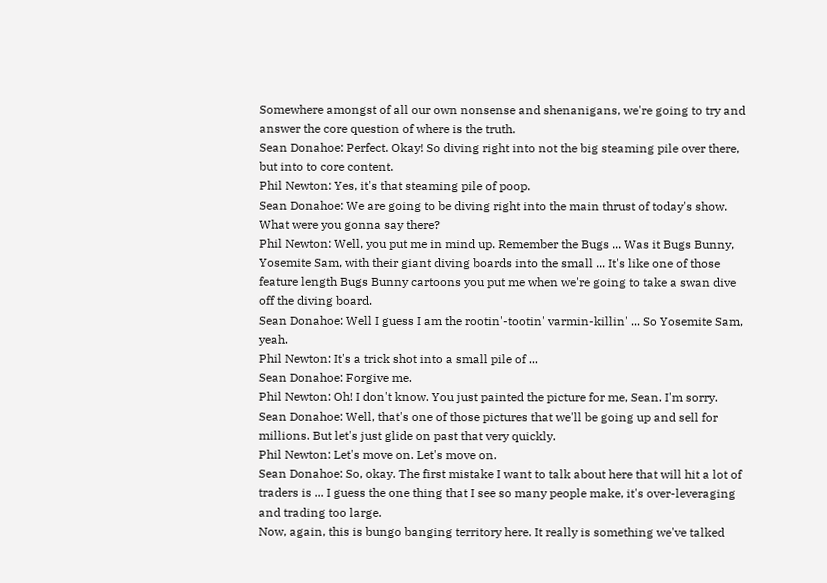Somewhere amongst of all our own nonsense and shenanigans, we're going to try and answer the core question of where is the truth.
Sean Donahoe: Perfect. Okay! So diving right into not the big steaming pile over there, but into to core content.
Phil Newton: Yes, it's that steaming pile of poop.
Sean Donahoe: We are going to be diving right into the main thrust of today's show. What were you gonna say there?
Phil Newton: Well, you put me in mind up. Remember the Bugs ... Was it Bugs Bunny, Yosemite Sam, with their giant diving boards into the small ... It's like one of those feature length Bugs Bunny cartoons you put me when we're going to take a swan dive off the diving board.
Sean Donahoe: Well I guess I am the rootin'-tootin' varmin-killin' ... So Yosemite Sam, yeah.
Phil Newton: It's a trick shot into a small pile of ...
Sean Donahoe: Forgive me.
Phil Newton: Oh! I don't know. You just painted the picture for me, Sean. I'm sorry.
Sean Donahoe: Well, that's one of those pictures that we'll be going up and sell for millions. But let's just glide on past that very quickly.
Phil Newton: Let's move on. Let's move on.
Sean Donahoe: So, okay. The first mistake I want to talk about here that will hit a lot of traders is ... I guess the one thing that I see so many people make, it's over-leveraging and trading too large.
Now, again, this is bungo banging territory here. It really is something we've talked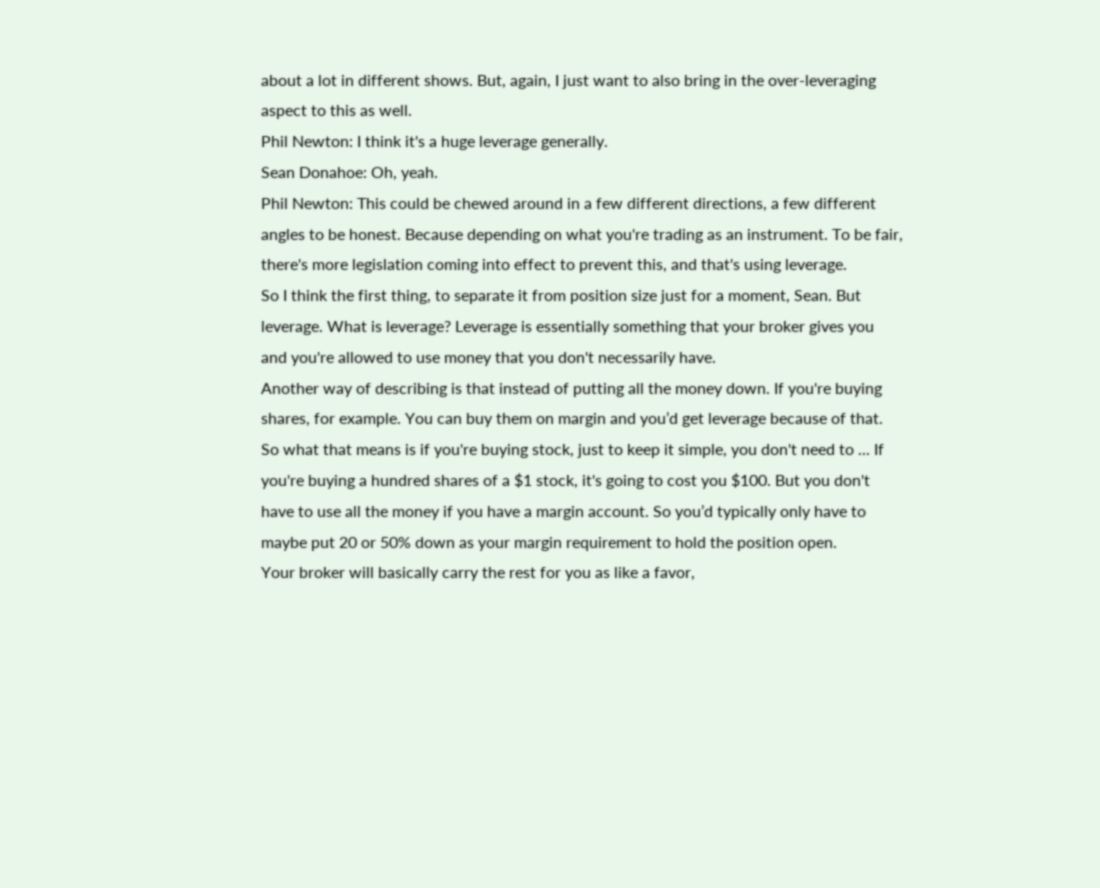about a lot in different shows. But, again, I just want to also bring in the over-leveraging aspect to this as well.
Phil Newton: I think it's a huge leverage generally.
Sean Donahoe: Oh, yeah.
Phil Newton: This could be chewed around in a few different directions, a few different angles to be honest. Because depending on what you're trading as an instrument. To be fair, there's more legislation coming into effect to prevent this, and that's using leverage.
So I think the first thing, to separate it from position size just for a moment, Sean. But leverage. What is leverage? Leverage is essentially something that your broker gives you and you're allowed to use money that you don't necessarily have.
Another way of describing is that instead of putting all the money down. If you're buying shares, for example. You can buy them on margin and you’d get leverage because of that. So what that means is if you're buying stock, just to keep it simple, you don't need to ... If you're buying a hundred shares of a $1 stock, it's going to cost you $100. But you don't have to use all the money if you have a margin account. So you’d typically only have to maybe put 20 or 50% down as your margin requirement to hold the position open.
Your broker will basically carry the rest for you as like a favor,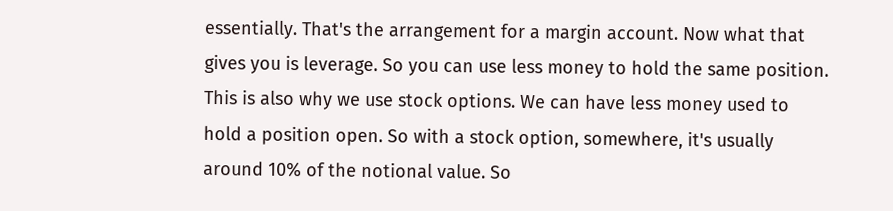essentially. That's the arrangement for a margin account. Now what that gives you is leverage. So you can use less money to hold the same position. This is also why we use stock options. We can have less money used to hold a position open. So with a stock option, somewhere, it's usually around 10% of the notional value. So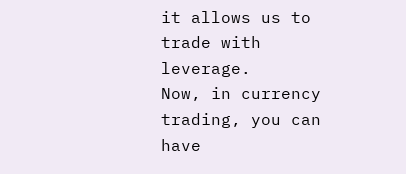it allows us to trade with leverage.
Now, in currency trading, you can have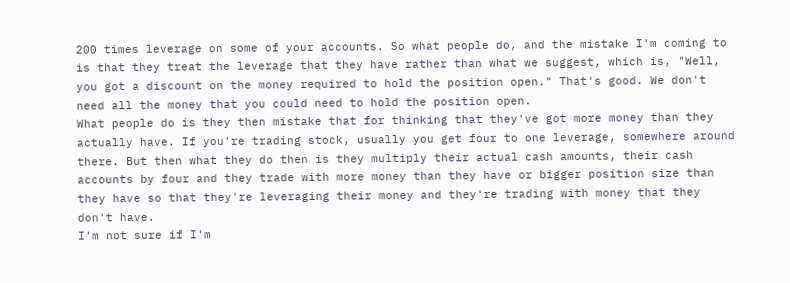200 times leverage on some of your accounts. So what people do, and the mistake I'm coming to is that they treat the leverage that they have rather than what we suggest, which is, "Well, you got a discount on the money required to hold the position open." That's good. We don't need all the money that you could need to hold the position open.
What people do is they then mistake that for thinking that they've got more money than they actually have. If you're trading stock, usually you get four to one leverage, somewhere around there. But then what they do then is they multiply their actual cash amounts, their cash accounts by four and they trade with more money than they have or bigger position size than they have so that they're leveraging their money and they're trading with money that they don't have.
I'm not sure if I'm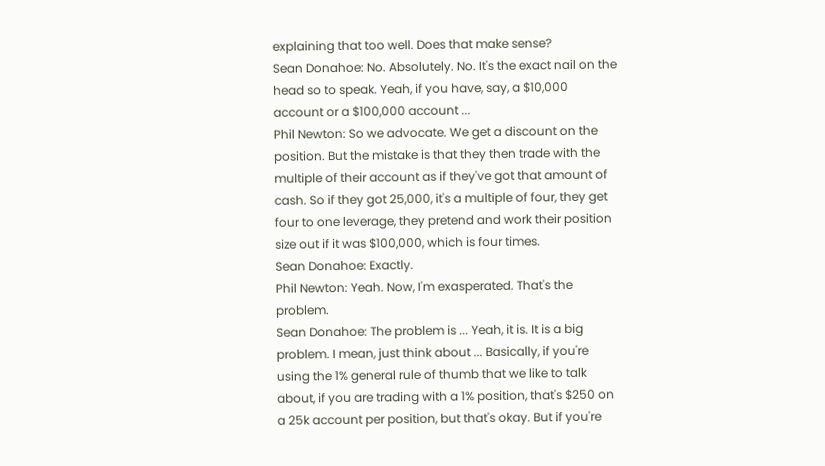explaining that too well. Does that make sense?
Sean Donahoe: No. Absolutely. No. It's the exact nail on the head so to speak. Yeah, if you have, say, a $10,000 account or a $100,000 account ...
Phil Newton: So we advocate. We get a discount on the position. But the mistake is that they then trade with the multiple of their account as if they've got that amount of cash. So if they got 25,000, it's a multiple of four, they get four to one leverage, they pretend and work their position size out if it was $100,000, which is four times.
Sean Donahoe: Exactly.
Phil Newton: Yeah. Now, I'm exasperated. That's the problem.
Sean Donahoe: The problem is ... Yeah, it is. It is a big problem. I mean, just think about ... Basically, if you're using the 1% general rule of thumb that we like to talk about, if you are trading with a 1% position, that's $250 on a 25k account per position, but that's okay. But if you're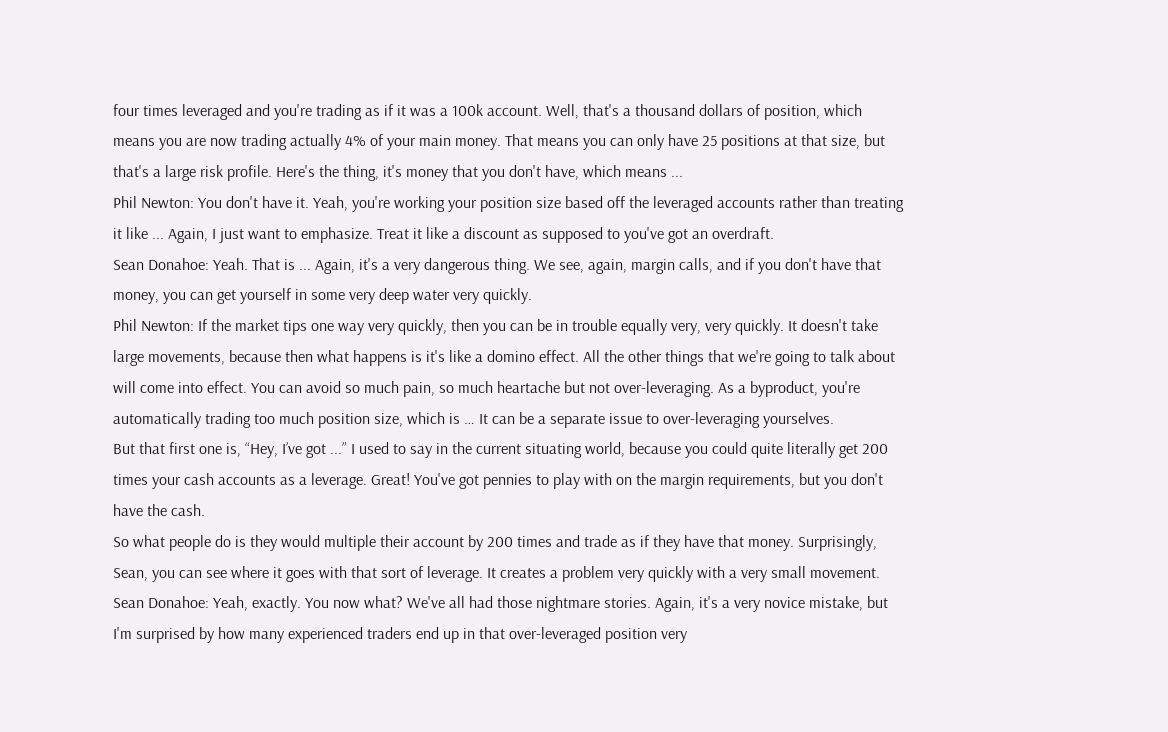four times leveraged and you're trading as if it was a 100k account. Well, that's a thousand dollars of position, which means you are now trading actually 4% of your main money. That means you can only have 25 positions at that size, but that's a large risk profile. Here's the thing, it's money that you don't have, which means ...
Phil Newton: You don't have it. Yeah, you're working your position size based off the leveraged accounts rather than treating it like ... Again, I just want to emphasize. Treat it like a discount as supposed to you've got an overdraft.
Sean Donahoe: Yeah. That is ... Again, it's a very dangerous thing. We see, again, margin calls, and if you don't have that money, you can get yourself in some very deep water very quickly.
Phil Newton: If the market tips one way very quickly, then you can be in trouble equally very, very quickly. It doesn't take large movements, because then what happens is it's like a domino effect. All the other things that we're going to talk about will come into effect. You can avoid so much pain, so much heartache but not over-leveraging. As a byproduct, you're automatically trading too much position size, which is … It can be a separate issue to over-leveraging yourselves.
But that first one is, “Hey, I’ve got ...” I used to say in the current situating world, because you could quite literally get 200 times your cash accounts as a leverage. Great! You've got pennies to play with on the margin requirements, but you don't have the cash.
So what people do is they would multiple their account by 200 times and trade as if they have that money. Surprisingly, Sean, you can see where it goes with that sort of leverage. It creates a problem very quickly with a very small movement.
Sean Donahoe: Yeah, exactly. You now what? We've all had those nightmare stories. Again, it's a very novice mistake, but I'm surprised by how many experienced traders end up in that over-leveraged position very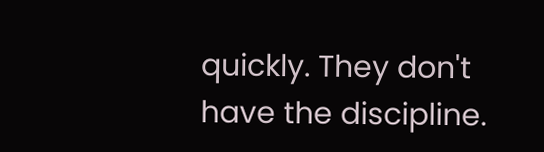quickly. They don't have the discipline.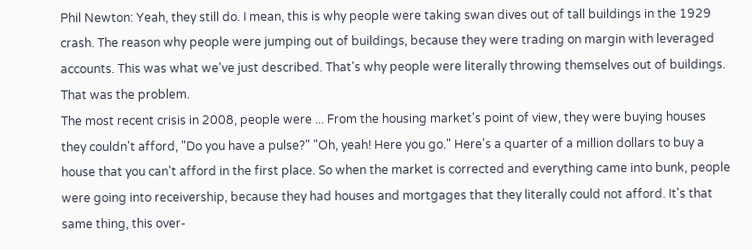Phil Newton: Yeah, they still do. I mean, this is why people were taking swan dives out of tall buildings in the 1929 crash. The reason why people were jumping out of buildings, because they were trading on margin with leveraged accounts. This was what we've just described. That's why people were literally throwing themselves out of buildings. That was the problem.
The most recent crisis in 2008, people were ... From the housing market's point of view, they were buying houses they couldn't afford, "Do you have a pulse?" "Oh, yeah! Here you go." Here's a quarter of a million dollars to buy a house that you can't afford in the first place. So when the market is corrected and everything came into bunk, people were going into receivership, because they had houses and mortgages that they literally could not afford. It's that same thing, this over-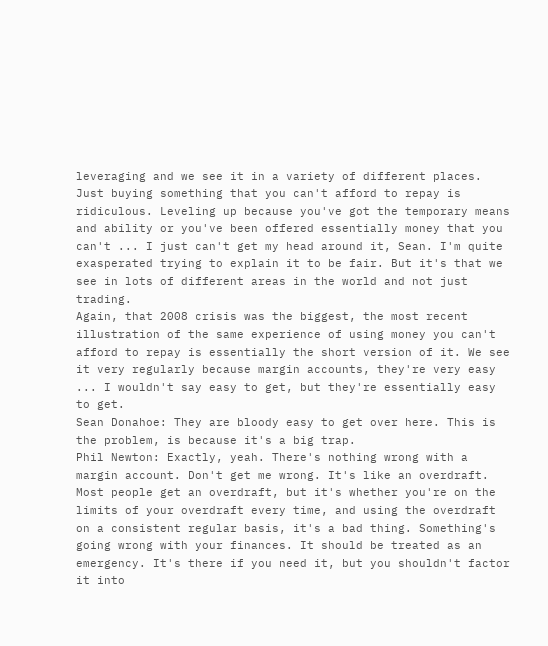leveraging and we see it in a variety of different places.
Just buying something that you can't afford to repay is ridiculous. Leveling up because you've got the temporary means and ability or you've been offered essentially money that you can't ... I just can't get my head around it, Sean. I'm quite exasperated trying to explain it to be fair. But it's that we see in lots of different areas in the world and not just trading.
Again, that 2008 crisis was the biggest, the most recent illustration of the same experience of using money you can't afford to repay is essentially the short version of it. We see it very regularly because margin accounts, they're very easy ... I wouldn't say easy to get, but they're essentially easy to get.
Sean Donahoe: They are bloody easy to get over here. This is the problem, is because it's a big trap.
Phil Newton: Exactly, yeah. There's nothing wrong with a margin account. Don't get me wrong. It's like an overdraft. Most people get an overdraft, but it's whether you're on the limits of your overdraft every time, and using the overdraft on a consistent regular basis, it's a bad thing. Something's going wrong with your finances. It should be treated as an emergency. It's there if you need it, but you shouldn't factor it into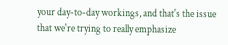your day-to-day workings, and that's the issue that we're trying to really emphasize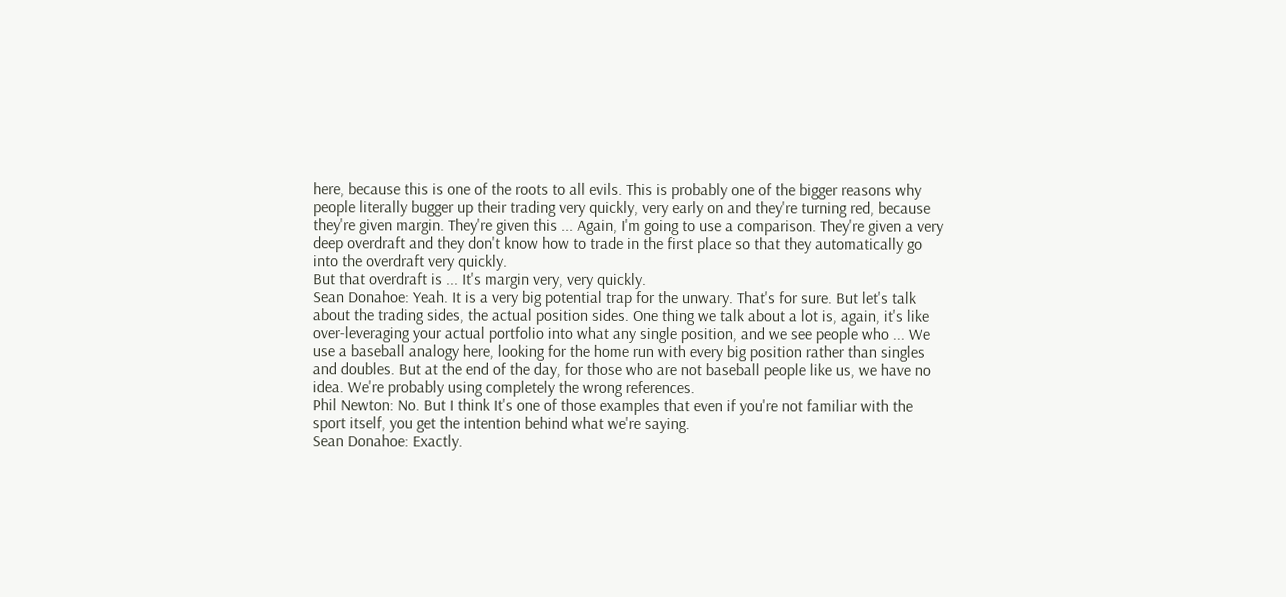here, because this is one of the roots to all evils. This is probably one of the bigger reasons why people literally bugger up their trading very quickly, very early on and they're turning red, because they're given margin. They're given this ... Again, I'm going to use a comparison. They're given a very deep overdraft and they don't know how to trade in the first place so that they automatically go into the overdraft very quickly.
But that overdraft is ... It's margin very, very quickly.
Sean Donahoe: Yeah. It is a very big potential trap for the unwary. That's for sure. But let's talk about the trading sides, the actual position sides. One thing we talk about a lot is, again, it's like over-leveraging your actual portfolio into what any single position, and we see people who ... We use a baseball analogy here, looking for the home run with every big position rather than singles and doubles. But at the end of the day, for those who are not baseball people like us, we have no idea. We're probably using completely the wrong references.
Phil Newton: No. But I think It's one of those examples that even if you're not familiar with the sport itself, you get the intention behind what we're saying.
Sean Donahoe: Exactly.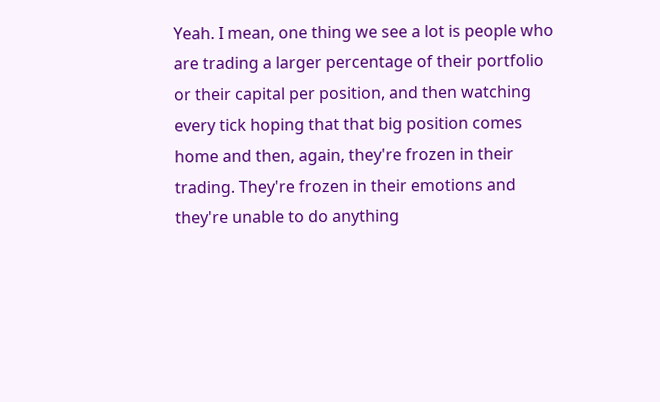Yeah. I mean, one thing we see a lot is people who are trading a larger percentage of their portfolio or their capital per position, and then watching every tick hoping that that big position comes home and then, again, they're frozen in their trading. They're frozen in their emotions and they're unable to do anything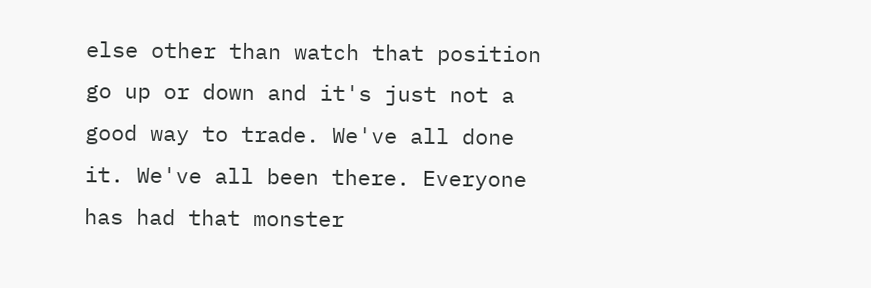else other than watch that position go up or down and it's just not a good way to trade. We've all done it. We've all been there. Everyone has had that monster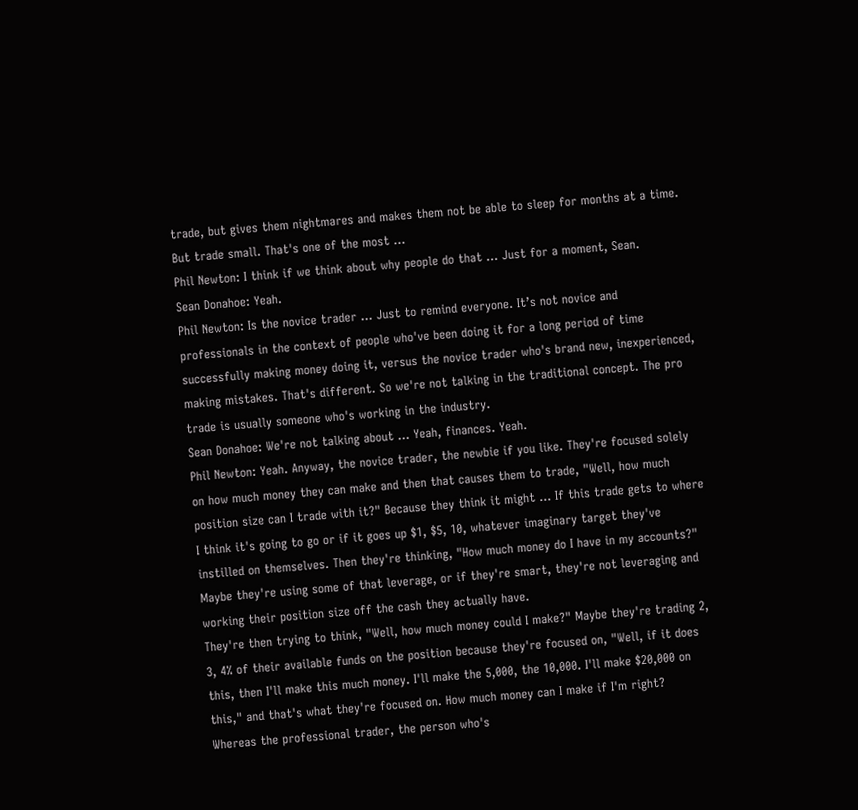trade, but gives them nightmares and makes them not be able to sleep for months at a time.
But trade small. That's one of the most ...
Phil Newton: I think if we think about why people do that ... Just for a moment, Sean.
Sean Donahoe: Yeah.
Phil Newton: Is the novice trader … Just to remind everyone. It’s not novice and professionals in the context of people who've been doing it for a long period of time successfully making money doing it, versus the novice trader who's brand new, inexperienced, making mistakes. That's different. So we're not talking in the traditional concept. The pro trade is usually someone who's working in the industry.
Sean Donahoe: We're not talking about ... Yeah, finances. Yeah.
Phil Newton: Yeah. Anyway, the novice trader, the newbie if you like. They're focused solely on how much money they can make and then that causes them to trade, "Well, how much position size can I trade with it?" Because they think it might ... If this trade gets to where I think it's going to go or if it goes up $1, $5, 10, whatever imaginary target they've instilled on themselves. Then they're thinking, "How much money do I have in my accounts?" Maybe they're using some of that leverage, or if they're smart, they're not leveraging and working their position size off the cash they actually have.
They're then trying to think, "Well, how much money could I make?" Maybe they're trading 2, 3, 4% of their available funds on the position because they're focused on, "Well, if it does this, then I'll make this much money. I'll make the 5,000, the 10,000. I'll make $20,000 on this," and that's what they're focused on. How much money can I make if I'm right?
Whereas the professional trader, the person who's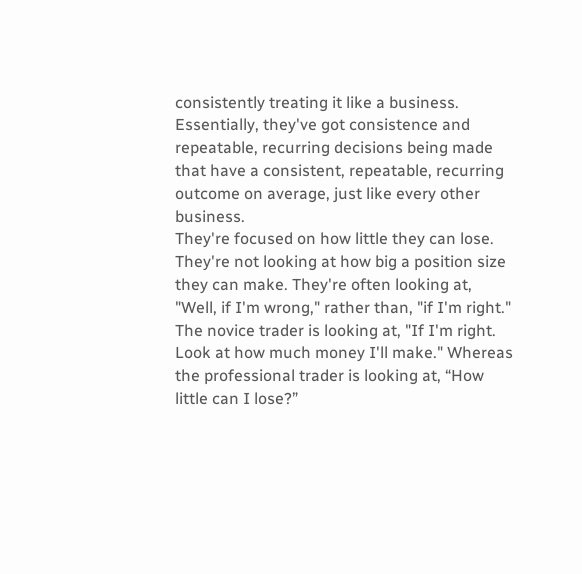consistently treating it like a business. Essentially, they've got consistence and repeatable, recurring decisions being made that have a consistent, repeatable, recurring outcome on average, just like every other business.
They're focused on how little they can lose. They're not looking at how big a position size they can make. They're often looking at, "Well, if I'm wrong," rather than, "if I'm right." The novice trader is looking at, "If I'm right. Look at how much money I'll make." Whereas the professional trader is looking at, “How little can I lose?”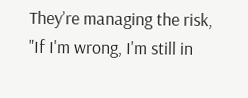They’re managing the risk, "If I'm wrong, I'm still in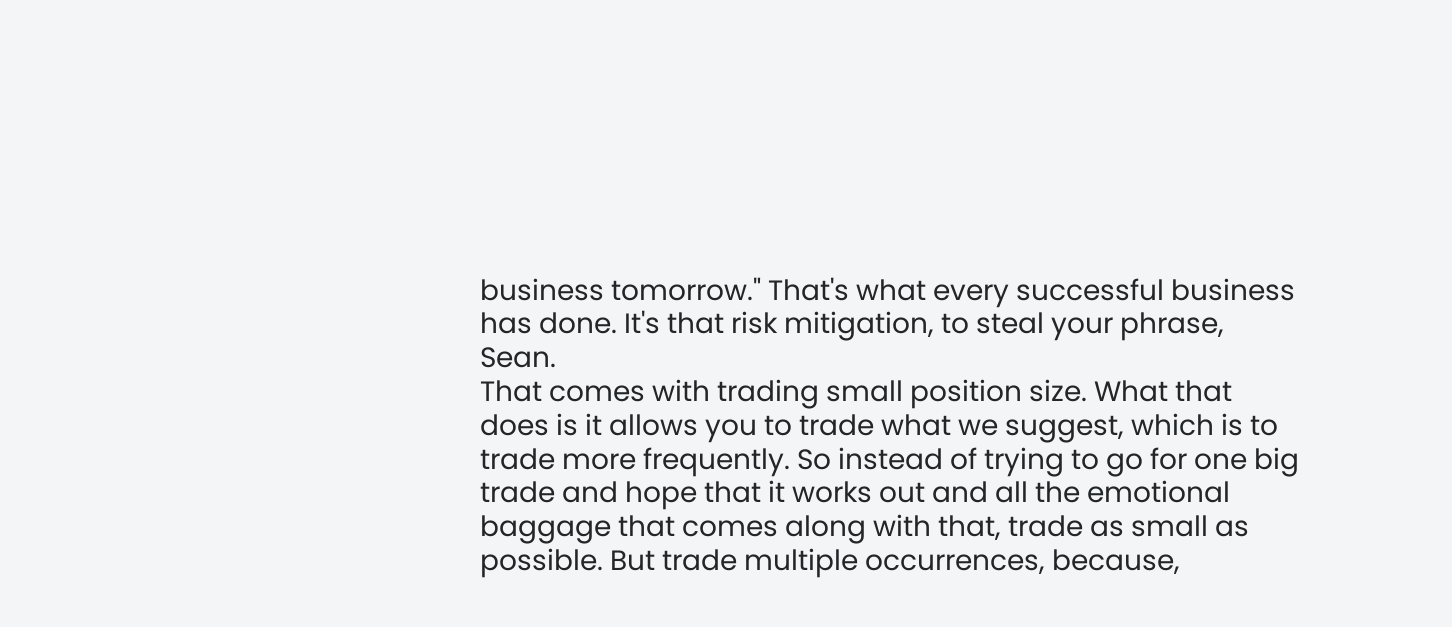business tomorrow." That's what every successful business has done. It's that risk mitigation, to steal your phrase, Sean.
That comes with trading small position size. What that does is it allows you to trade what we suggest, which is to trade more frequently. So instead of trying to go for one big trade and hope that it works out and all the emotional baggage that comes along with that, trade as small as possible. But trade multiple occurrences, because,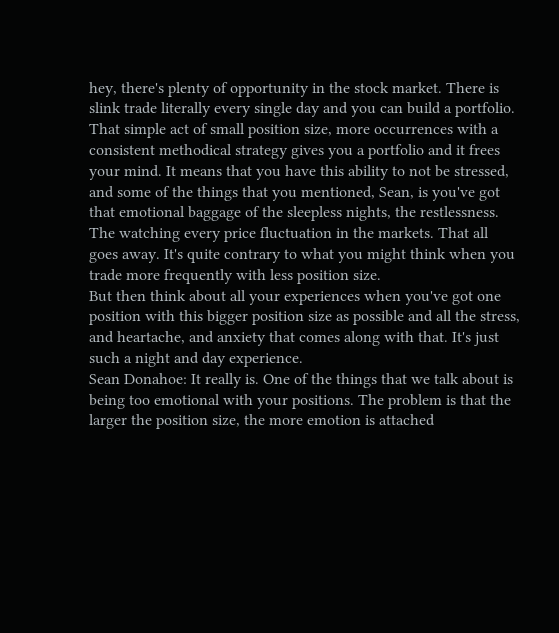hey, there's plenty of opportunity in the stock market. There is slink trade literally every single day and you can build a portfolio.
That simple act of small position size, more occurrences with a consistent methodical strategy gives you a portfolio and it frees your mind. It means that you have this ability to not be stressed, and some of the things that you mentioned, Sean, is you've got that emotional baggage of the sleepless nights, the restlessness. The watching every price fluctuation in the markets. That all goes away. It's quite contrary to what you might think when you trade more frequently with less position size.
But then think about all your experiences when you've got one position with this bigger position size as possible and all the stress, and heartache, and anxiety that comes along with that. It's just such a night and day experience.
Sean Donahoe: It really is. One of the things that we talk about is being too emotional with your positions. The problem is that the larger the position size, the more emotion is attached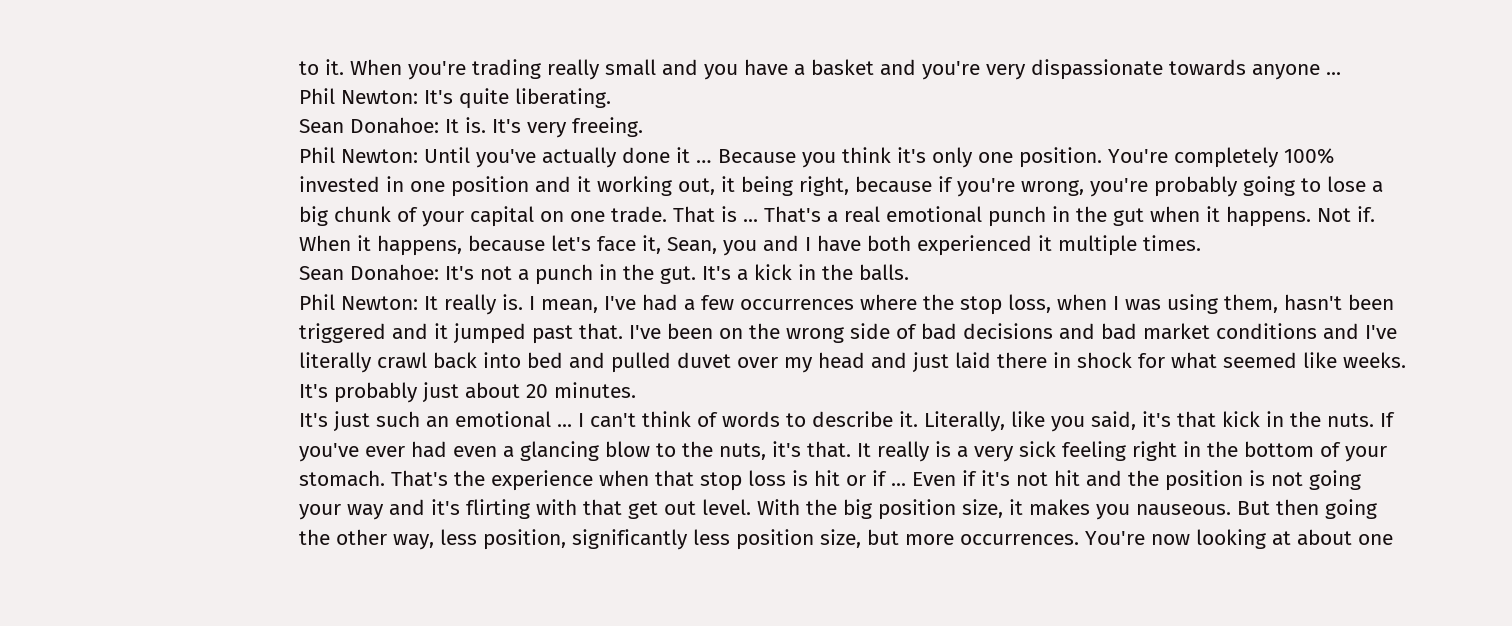to it. When you're trading really small and you have a basket and you're very dispassionate towards anyone ...
Phil Newton: It's quite liberating.
Sean Donahoe: It is. It's very freeing.
Phil Newton: Until you've actually done it … Because you think it's only one position. You're completely 100% invested in one position and it working out, it being right, because if you're wrong, you're probably going to lose a big chunk of your capital on one trade. That is ... That's a real emotional punch in the gut when it happens. Not if. When it happens, because let's face it, Sean, you and I have both experienced it multiple times.
Sean Donahoe: It's not a punch in the gut. It's a kick in the balls.
Phil Newton: It really is. I mean, I've had a few occurrences where the stop loss, when I was using them, hasn't been triggered and it jumped past that. I've been on the wrong side of bad decisions and bad market conditions and I've literally crawl back into bed and pulled duvet over my head and just laid there in shock for what seemed like weeks. It's probably just about 20 minutes.
It's just such an emotional ... I can't think of words to describe it. Literally, like you said, it's that kick in the nuts. If you've ever had even a glancing blow to the nuts, it's that. It really is a very sick feeling right in the bottom of your stomach. That's the experience when that stop loss is hit or if ... Even if it's not hit and the position is not going your way and it's flirting with that get out level. With the big position size, it makes you nauseous. But then going the other way, less position, significantly less position size, but more occurrences. You're now looking at about one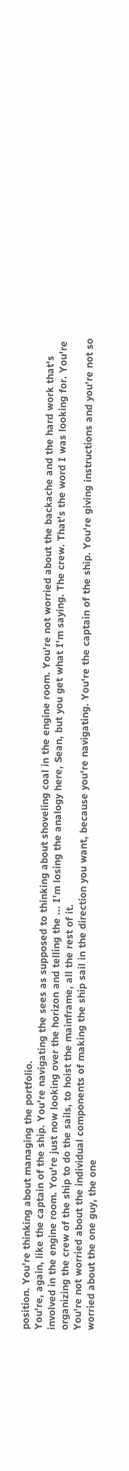position. You're thinking about managing the portfolio.
You're, again, like the captain of the ship. You're navigating the sees as supposed to thinking about shoveling coal in the engine room. You're not worried about the backache and the hard work that's involved in the engine room. You're just now looking over the horizon and telling the ... I'm losing the analogy here, Sean, but you get what I'm saying. The crew. That's the word I was looking for. You're organizing the crew of the ship to do the sails, to hoist the mainframe, all the rest of it.
You're not worried about the individual components of making the ship sail in the direction you want, because you're navigating. You're the captain of the ship. You're giving instructions and you're not so worried about the one guy, the one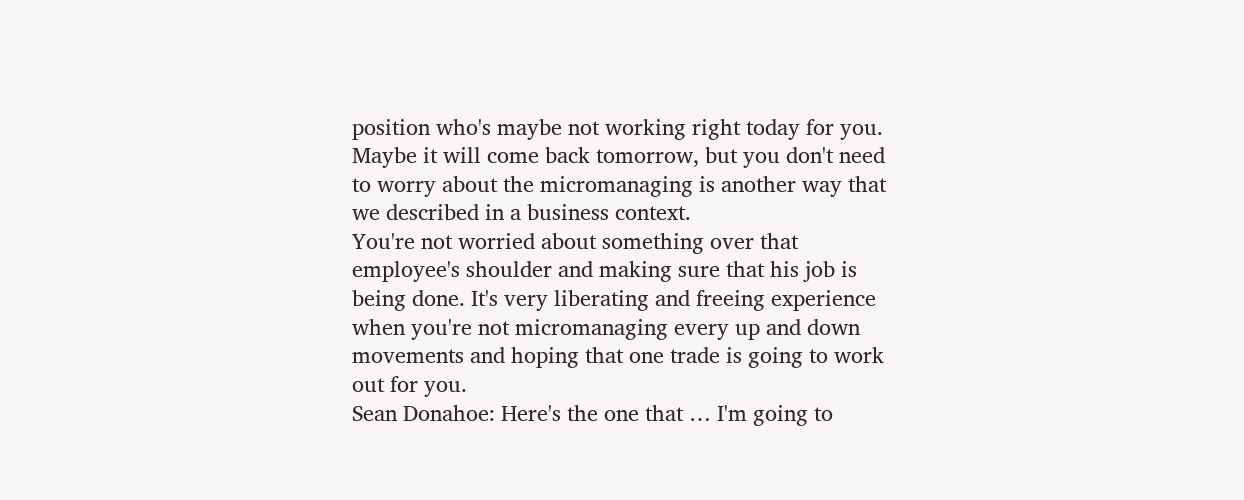position who's maybe not working right today for you. Maybe it will come back tomorrow, but you don't need to worry about the micromanaging is another way that we described in a business context.
You're not worried about something over that employee's shoulder and making sure that his job is being done. It's very liberating and freeing experience when you're not micromanaging every up and down movements and hoping that one trade is going to work out for you.
Sean Donahoe: Here's the one that … I'm going to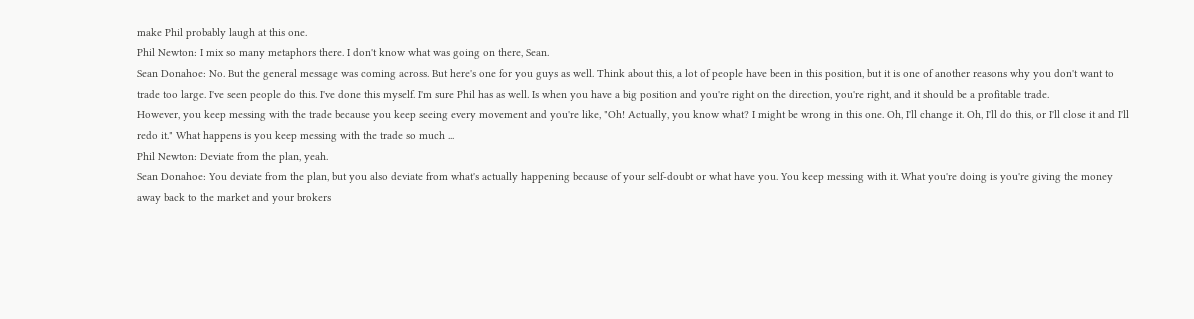make Phil probably laugh at this one.
Phil Newton: I mix so many metaphors there. I don't know what was going on there, Sean.
Sean Donahoe: No. But the general message was coming across. But here's one for you guys as well. Think about this, a lot of people have been in this position, but it is one of another reasons why you don't want to trade too large. I've seen people do this. I've done this myself. I'm sure Phil has as well. Is when you have a big position and you're right on the direction, you're right, and it should be a profitable trade.
However, you keep messing with the trade because you keep seeing every movement and you're like, "Oh! Actually, you know what? I might be wrong in this one. Oh, I'll change it. Oh, I'll do this, or I'll close it and I'll redo it." What happens is you keep messing with the trade so much ...
Phil Newton: Deviate from the plan, yeah.
Sean Donahoe: You deviate from the plan, but you also deviate from what's actually happening because of your self-doubt or what have you. You keep messing with it. What you're doing is you're giving the money away back to the market and your brokers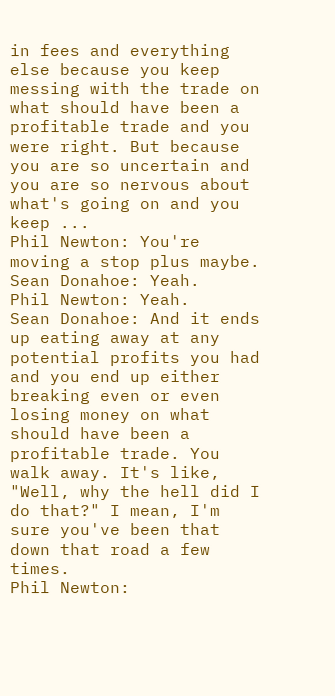in fees and everything else because you keep messing with the trade on what should have been a profitable trade and you were right. But because you are so uncertain and you are so nervous about what's going on and you keep ...
Phil Newton: You're moving a stop plus maybe.
Sean Donahoe: Yeah.
Phil Newton: Yeah.
Sean Donahoe: And it ends up eating away at any potential profits you had and you end up either breaking even or even losing money on what should have been a profitable trade. You walk away. It's like, "Well, why the hell did I do that?" I mean, I'm sure you've been that down that road a few times.
Phil Newton: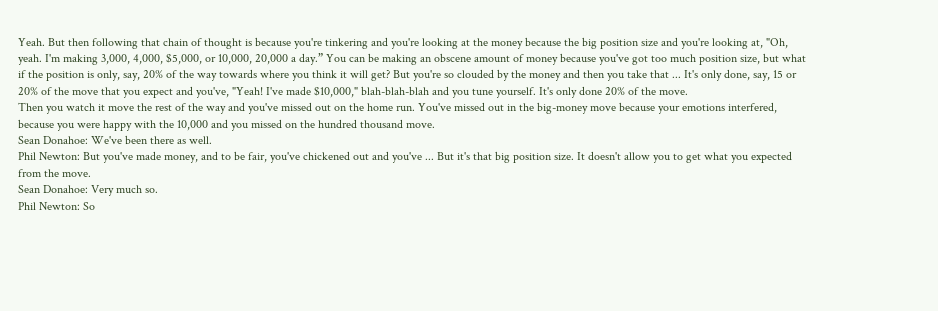Yeah. But then following that chain of thought is because you're tinkering and you're looking at the money because the big position size and you're looking at, "Oh, yeah. I'm making 3,000, 4,000, $5,000, or 10,000, 20,000 a day.” You can be making an obscene amount of money because you've got too much position size, but what if the position is only, say, 20% of the way towards where you think it will get? But you're so clouded by the money and then you take that ... It's only done, say, 15 or 20% of the move that you expect and you've, "Yeah! I've made $10,000," blah-blah-blah and you tune yourself. It's only done 20% of the move.
Then you watch it move the rest of the way and you've missed out on the home run. You've missed out in the big-money move because your emotions interfered, because you were happy with the 10,000 and you missed on the hundred thousand move.
Sean Donahoe: We've been there as well.
Phil Newton: But you've made money, and to be fair, you've chickened out and you've ... But it's that big position size. It doesn't allow you to get what you expected from the move.
Sean Donahoe: Very much so.
Phil Newton: So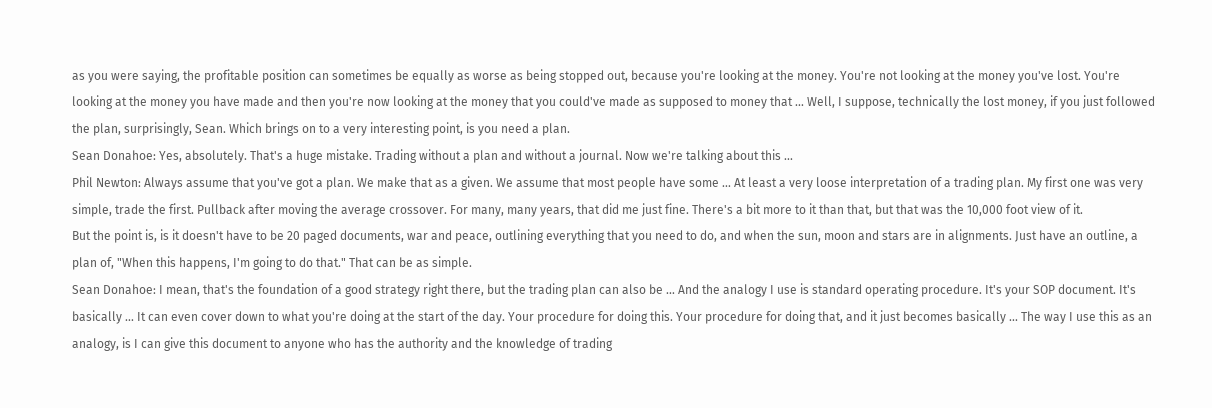as you were saying, the profitable position can sometimes be equally as worse as being stopped out, because you're looking at the money. You're not looking at the money you've lost. You're looking at the money you have made and then you're now looking at the money that you could've made as supposed to money that ... Well, I suppose, technically the lost money, if you just followed the plan, surprisingly, Sean. Which brings on to a very interesting point, is you need a plan.
Sean Donahoe: Yes, absolutely. That's a huge mistake. Trading without a plan and without a journal. Now we're talking about this ...
Phil Newton: Always assume that you've got a plan. We make that as a given. We assume that most people have some ... At least a very loose interpretation of a trading plan. My first one was very simple, trade the first. Pullback after moving the average crossover. For many, many years, that did me just fine. There's a bit more to it than that, but that was the 10,000 foot view of it.
But the point is, is it doesn't have to be 20 paged documents, war and peace, outlining everything that you need to do, and when the sun, moon and stars are in alignments. Just have an outline, a plan of, "When this happens, I'm going to do that." That can be as simple.
Sean Donahoe: I mean, that's the foundation of a good strategy right there, but the trading plan can also be ... And the analogy I use is standard operating procedure. It's your SOP document. It's basically ... It can even cover down to what you're doing at the start of the day. Your procedure for doing this. Your procedure for doing that, and it just becomes basically ... The way I use this as an analogy, is I can give this document to anyone who has the authority and the knowledge of trading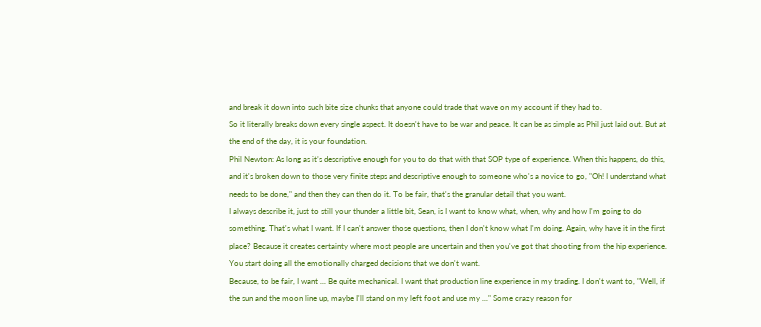and break it down into such bite size chunks that anyone could trade that wave on my account if they had to.
So it literally breaks down every single aspect. It doesn't have to be war and peace. It can be as simple as Phil just laid out. But at the end of the day, it is your foundation.
Phil Newton: As long as it’s descriptive enough for you to do that with that SOP type of experience. When this happens, do this, and it's broken down to those very finite steps and descriptive enough to someone who's a novice to go, "Oh! I understand what needs to be done," and then they can then do it. To be fair, that's the granular detail that you want.
I always describe it, just to still your thunder a little bit, Sean, is I want to know what, when, why and how I'm going to do something. That's what I want. If I can't answer those questions, then I don't know what I'm doing. Again, why have it in the first place? Because it creates certainty where most people are uncertain and then you've got that shooting from the hip experience. You start doing all the emotionally charged decisions that we don't want.
Because, to be fair, I want ... Be quite mechanical. I want that production line experience in my trading. I don't want to, "Well, if the sun and the moon line up, maybe I'll stand on my left foot and use my ..." Some crazy reason for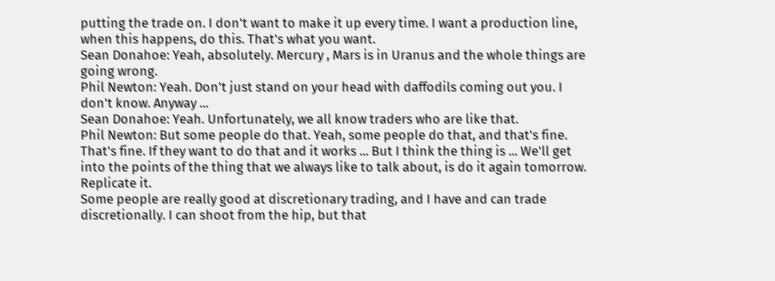putting the trade on. I don't want to make it up every time. I want a production line, when this happens, do this. That's what you want.
Sean Donahoe: Yeah, absolutely. Mercury , Mars is in Uranus and the whole things are going wrong.
Phil Newton: Yeah. Don't just stand on your head with daffodils coming out you. I don't know. Anyway ...
Sean Donahoe: Yeah. Unfortunately, we all know traders who are like that.
Phil Newton: But some people do that. Yeah, some people do that, and that's fine. That's fine. If they want to do that and it works ... But I think the thing is ... We'll get into the points of the thing that we always like to talk about, is do it again tomorrow. Replicate it.
Some people are really good at discretionary trading, and I have and can trade discretionally. I can shoot from the hip, but that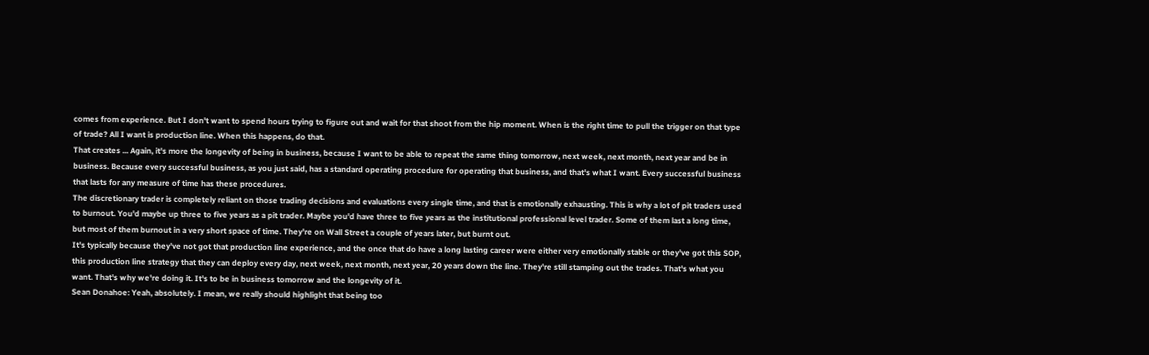comes from experience. But I don't want to spend hours trying to figure out and wait for that shoot from the hip moment. When is the right time to pull the trigger on that type of trade? All I want is production line. When this happens, do that.
That creates ... Again, it's more the longevity of being in business, because I want to be able to repeat the same thing tomorrow, next week, next month, next year and be in business. Because every successful business, as you just said, has a standard operating procedure for operating that business, and that's what I want. Every successful business that lasts for any measure of time has these procedures.
The discretionary trader is completely reliant on those trading decisions and evaluations every single time, and that is emotionally exhausting. This is why a lot of pit traders used to burnout. You'd maybe up three to five years as a pit trader. Maybe you'd have three to five years as the institutional professional level trader. Some of them last a long time, but most of them burnout in a very short space of time. They're on Wall Street a couple of years later, but burnt out.
It's typically because they've not got that production line experience, and the once that do have a long lasting career were either very emotionally stable or they've got this SOP, this production line strategy that they can deploy every day, next week, next month, next year, 20 years down the line. They're still stamping out the trades. That's what you want. That's why we're doing it. It's to be in business tomorrow and the longevity of it.
Sean Donahoe: Yeah, absolutely. I mean, we really should highlight that being too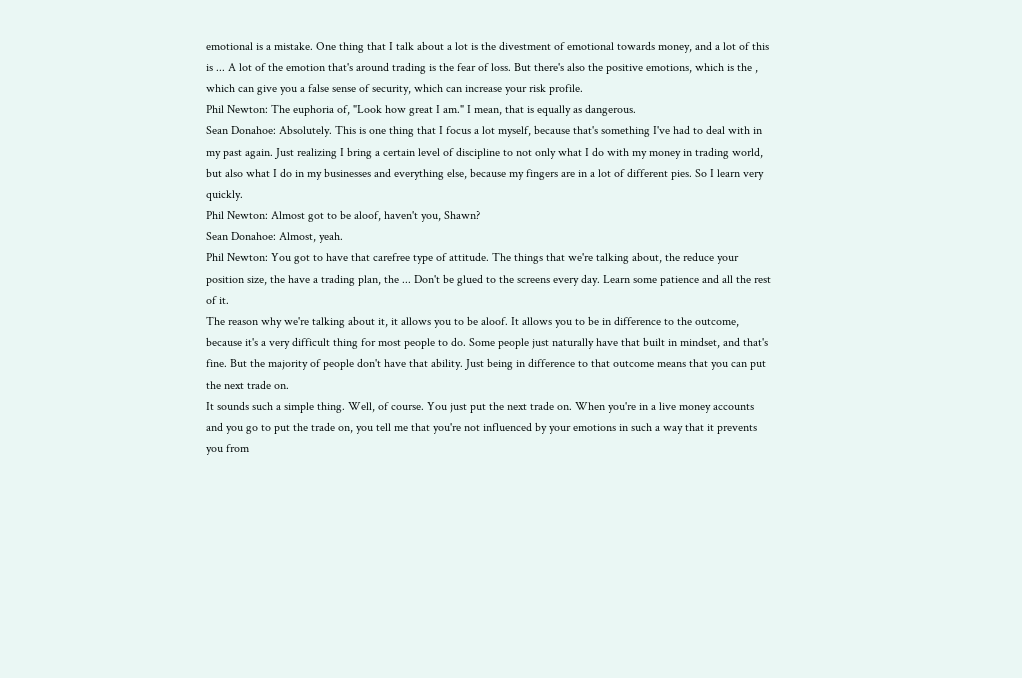emotional is a mistake. One thing that I talk about a lot is the divestment of emotional towards money, and a lot of this is ... A lot of the emotion that's around trading is the fear of loss. But there's also the positive emotions, which is the , which can give you a false sense of security, which can increase your risk profile.
Phil Newton: The euphoria of, "Look how great I am." I mean, that is equally as dangerous.
Sean Donahoe: Absolutely. This is one thing that I focus a lot myself, because that's something I've had to deal with in my past again. Just realizing I bring a certain level of discipline to not only what I do with my money in trading world, but also what I do in my businesses and everything else, because my fingers are in a lot of different pies. So I learn very quickly.
Phil Newton: Almost got to be aloof, haven't you, Shawn?
Sean Donahoe: Almost, yeah.
Phil Newton: You got to have that carefree type of attitude. The things that we're talking about, the reduce your position size, the have a trading plan, the ... Don't be glued to the screens every day. Learn some patience and all the rest of it.
The reason why we're talking about it, it allows you to be aloof. It allows you to be in difference to the outcome, because it's a very difficult thing for most people to do. Some people just naturally have that built in mindset, and that's fine. But the majority of people don't have that ability. Just being in difference to that outcome means that you can put the next trade on.
It sounds such a simple thing. Well, of course. You just put the next trade on. When you're in a live money accounts and you go to put the trade on, you tell me that you're not influenced by your emotions in such a way that it prevents you from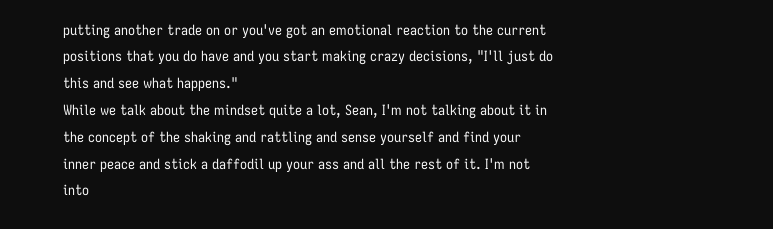putting another trade on or you've got an emotional reaction to the current positions that you do have and you start making crazy decisions, "I'll just do this and see what happens."
While we talk about the mindset quite a lot, Sean, I'm not talking about it in the concept of the shaking and rattling and sense yourself and find your inner peace and stick a daffodil up your ass and all the rest of it. I'm not into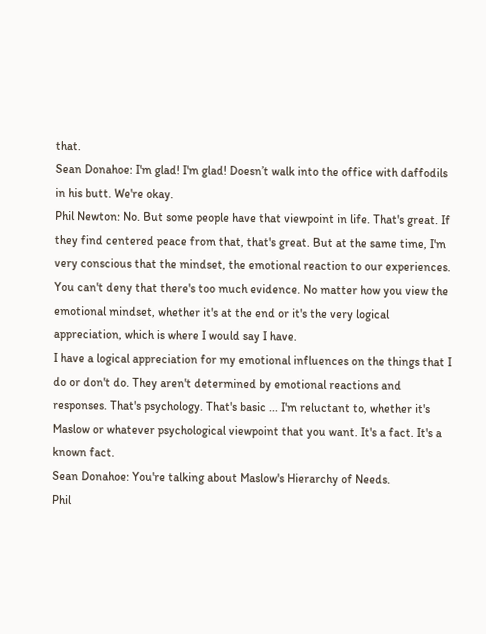that.
Sean Donahoe: I'm glad! I'm glad! Doesn’t walk into the office with daffodils in his butt. We're okay.
Phil Newton: No. But some people have that viewpoint in life. That's great. If they find centered peace from that, that's great. But at the same time, I'm very conscious that the mindset, the emotional reaction to our experiences. You can't deny that there's too much evidence. No matter how you view the emotional mindset, whether it's at the end or it's the very logical appreciation, which is where I would say I have.
I have a logical appreciation for my emotional influences on the things that I do or don't do. They aren't determined by emotional reactions and responses. That's psychology. That's basic ... I'm reluctant to, whether it's Maslow or whatever psychological viewpoint that you want. It's a fact. It's a known fact.
Sean Donahoe: You're talking about Maslow's Hierarchy of Needs.
Phil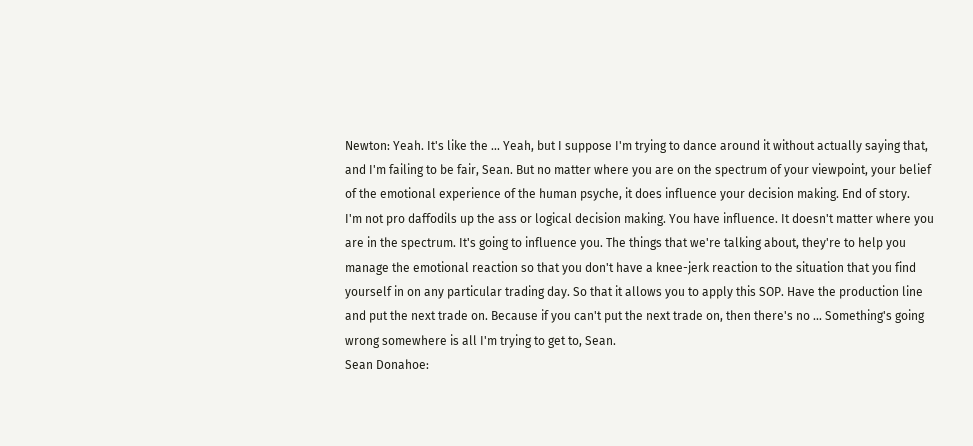Newton: Yeah. It's like the ... Yeah, but I suppose I'm trying to dance around it without actually saying that, and I'm failing to be fair, Sean. But no matter where you are on the spectrum of your viewpoint, your belief of the emotional experience of the human psyche, it does influence your decision making. End of story.
I'm not pro daffodils up the ass or logical decision making. You have influence. It doesn't matter where you are in the spectrum. It's going to influence you. The things that we're talking about, they're to help you manage the emotional reaction so that you don't have a knee-jerk reaction to the situation that you find yourself in on any particular trading day. So that it allows you to apply this SOP. Have the production line and put the next trade on. Because if you can't put the next trade on, then there's no ... Something's going wrong somewhere is all I'm trying to get to, Sean.
Sean Donahoe: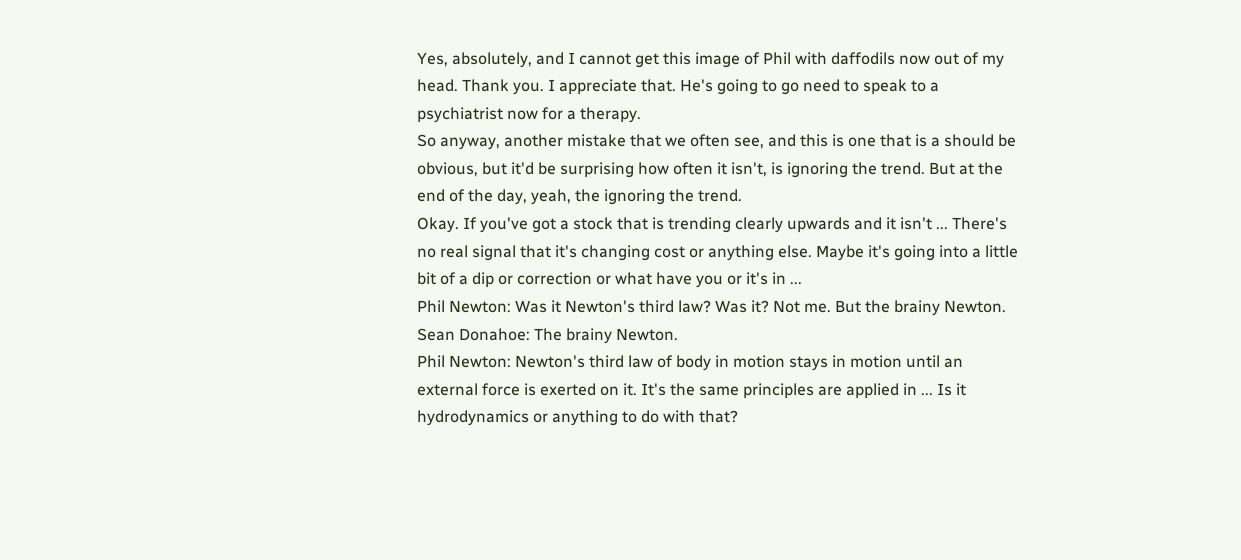Yes, absolutely, and I cannot get this image of Phil with daffodils now out of my head. Thank you. I appreciate that. He's going to go need to speak to a psychiatrist now for a therapy.
So anyway, another mistake that we often see, and this is one that is a should be obvious, but it'd be surprising how often it isn't, is ignoring the trend. But at the end of the day, yeah, the ignoring the trend.
Okay. If you've got a stock that is trending clearly upwards and it isn't ... There's no real signal that it's changing cost or anything else. Maybe it's going into a little bit of a dip or correction or what have you or it's in ...
Phil Newton: Was it Newton's third law? Was it? Not me. But the brainy Newton.
Sean Donahoe: The brainy Newton.
Phil Newton: Newton's third law of body in motion stays in motion until an external force is exerted on it. It's the same principles are applied in ... Is it hydrodynamics or anything to do with that?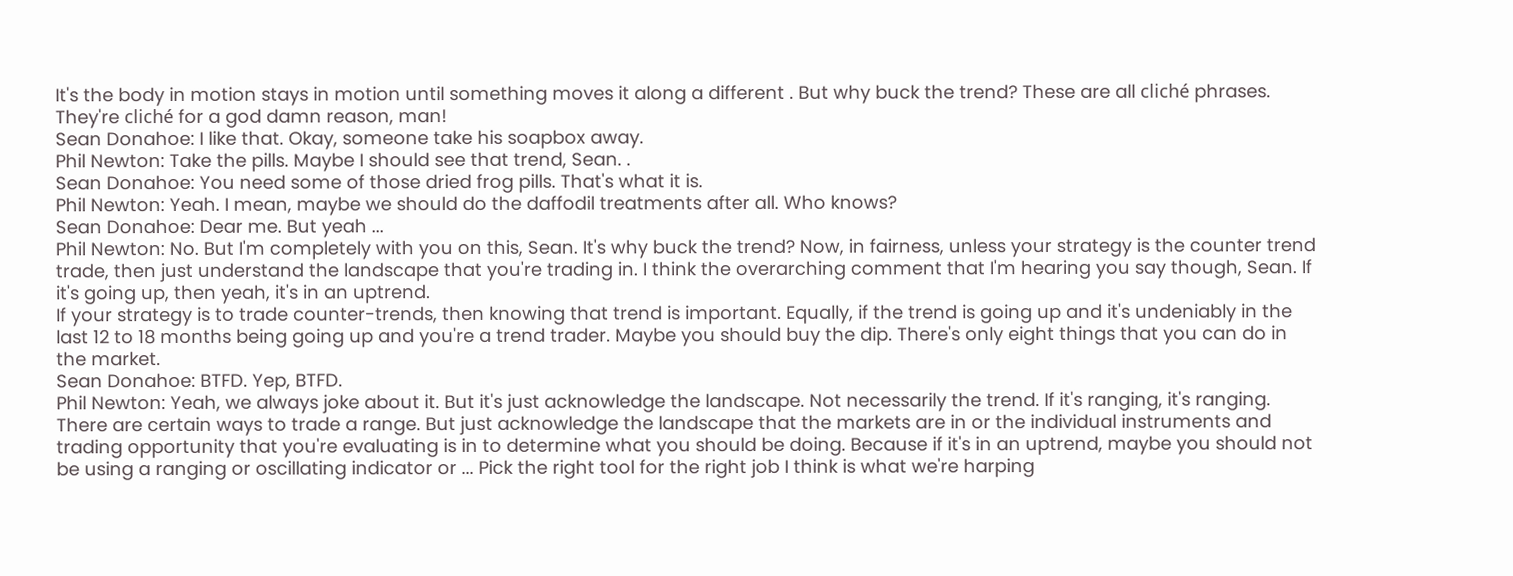It's the body in motion stays in motion until something moves it along a different . But why buck the trend? These are all cliché phrases. They're cliché for a god damn reason, man!
Sean Donahoe: I like that. Okay, someone take his soapbox away.
Phil Newton: Take the pills. Maybe I should see that trend, Sean. .
Sean Donahoe: You need some of those dried frog pills. That's what it is.
Phil Newton: Yeah. I mean, maybe we should do the daffodil treatments after all. Who knows?
Sean Donahoe: Dear me. But yeah ...
Phil Newton: No. But I'm completely with you on this, Sean. It's why buck the trend? Now, in fairness, unless your strategy is the counter trend trade, then just understand the landscape that you're trading in. I think the overarching comment that I'm hearing you say though, Sean. If it's going up, then yeah, it's in an uptrend.
If your strategy is to trade counter-trends, then knowing that trend is important. Equally, if the trend is going up and it's undeniably in the last 12 to 18 months being going up and you're a trend trader. Maybe you should buy the dip. There's only eight things that you can do in the market.
Sean Donahoe: BTFD. Yep, BTFD.
Phil Newton: Yeah, we always joke about it. But it's just acknowledge the landscape. Not necessarily the trend. If it's ranging, it's ranging. There are certain ways to trade a range. But just acknowledge the landscape that the markets are in or the individual instruments and trading opportunity that you're evaluating is in to determine what you should be doing. Because if it's in an uptrend, maybe you should not be using a ranging or oscillating indicator or ... Pick the right tool for the right job I think is what we're harping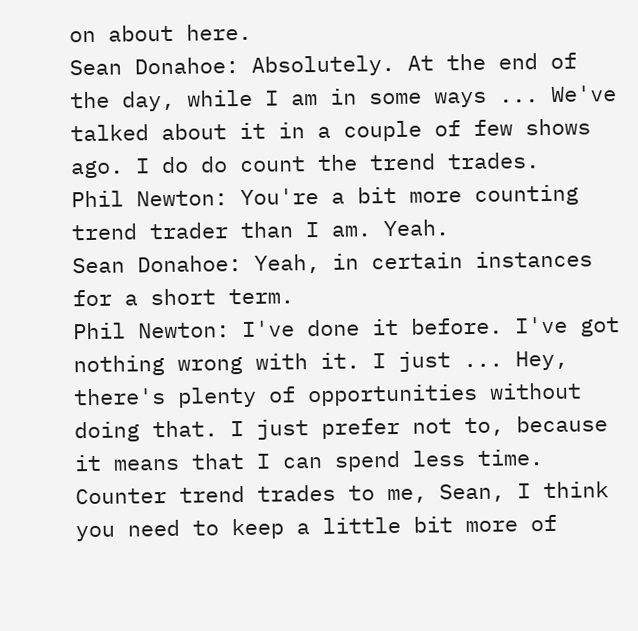on about here.
Sean Donahoe: Absolutely. At the end of the day, while I am in some ways ... We've talked about it in a couple of few shows ago. I do do count the trend trades.
Phil Newton: You're a bit more counting trend trader than I am. Yeah.
Sean Donahoe: Yeah, in certain instances for a short term.
Phil Newton: I've done it before. I've got nothing wrong with it. I just ... Hey, there's plenty of opportunities without doing that. I just prefer not to, because it means that I can spend less time. Counter trend trades to me, Sean, I think you need to keep a little bit more of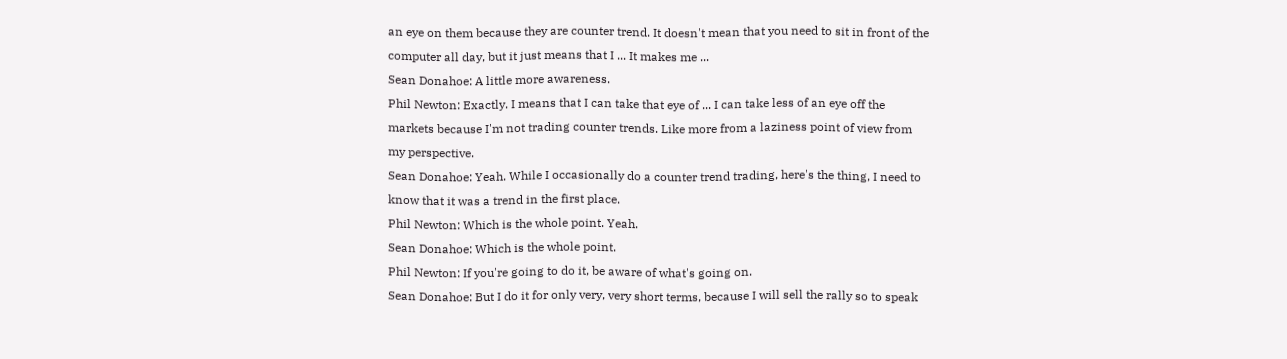an eye on them because they are counter trend. It doesn't mean that you need to sit in front of the computer all day, but it just means that I ... It makes me ...
Sean Donahoe: A little more awareness.
Phil Newton: Exactly. I means that I can take that eye of ... I can take less of an eye off the markets because I'm not trading counter trends. Like more from a laziness point of view from my perspective.
Sean Donahoe: Yeah. While I occasionally do a counter trend trading, here's the thing, I need to know that it was a trend in the first place.
Phil Newton: Which is the whole point. Yeah.
Sean Donahoe: Which is the whole point.
Phil Newton: If you're going to do it, be aware of what's going on.
Sean Donahoe: But I do it for only very, very short terms, because I will sell the rally so to speak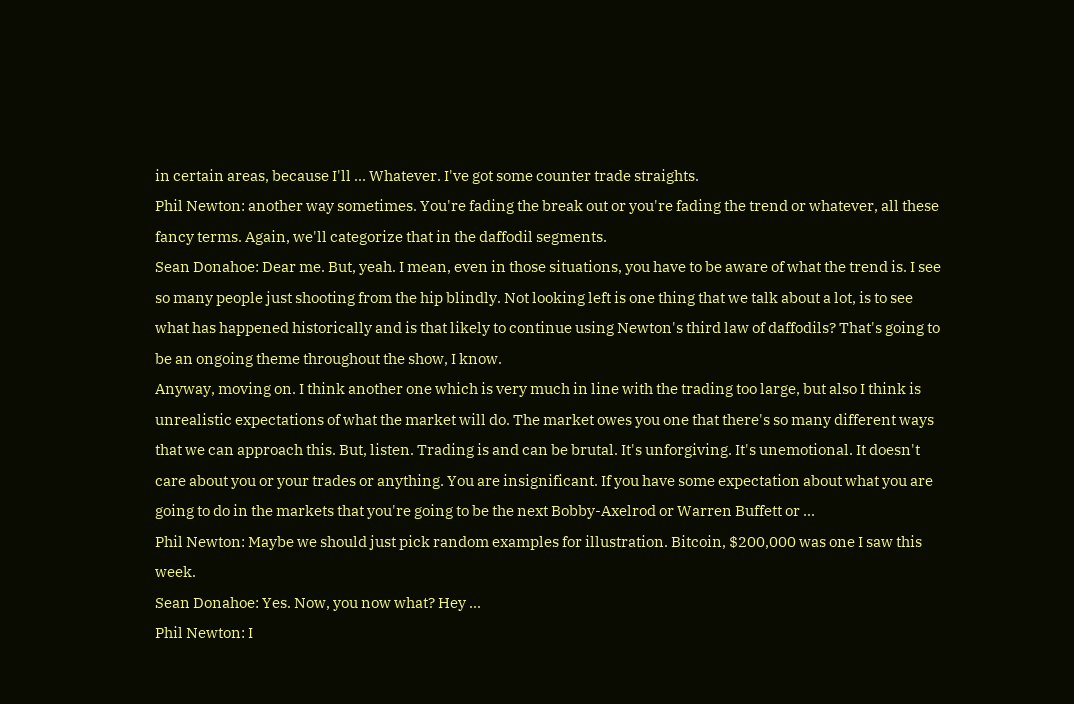in certain areas, because I'll ... Whatever. I've got some counter trade straights.
Phil Newton: another way sometimes. You're fading the break out or you're fading the trend or whatever, all these fancy terms. Again, we'll categorize that in the daffodil segments.
Sean Donahoe: Dear me. But, yeah. I mean, even in those situations, you have to be aware of what the trend is. I see so many people just shooting from the hip blindly. Not looking left is one thing that we talk about a lot, is to see what has happened historically and is that likely to continue using Newton's third law of daffodils? That's going to be an ongoing theme throughout the show, I know.
Anyway, moving on. I think another one which is very much in line with the trading too large, but also I think is unrealistic expectations of what the market will do. The market owes you one that there's so many different ways that we can approach this. But, listen. Trading is and can be brutal. It's unforgiving. It's unemotional. It doesn't care about you or your trades or anything. You are insignificant. If you have some expectation about what you are going to do in the markets that you're going to be the next Bobby-Axelrod or Warren Buffett or ...
Phil Newton: Maybe we should just pick random examples for illustration. Bitcoin, $200,000 was one I saw this week.
Sean Donahoe: Yes. Now, you now what? Hey ...
Phil Newton: I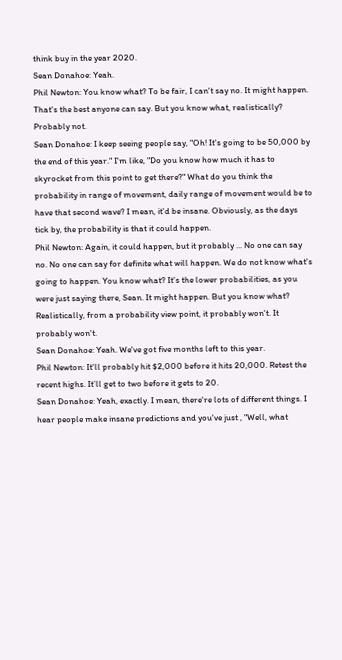think buy in the year 2020.
Sean Donahoe: Yeah.
Phil Newton: You know what? To be fair, I can't say no. It might happen. That's the best anyone can say. But you know what, realistically? Probably not.
Sean Donahoe: I keep seeing people say, "Oh! It's going to be 50,000 by the end of this year." I'm like, "Do you know how much it has to skyrocket from this point to get there?" What do you think the probability in range of movement, daily range of movement would be to have that second wave? I mean, it'd be insane. Obviously, as the days tick by, the probability is that it could happen.
Phil Newton: Again, it could happen, but it probably ... No one can say no. No one can say for definite what will happen. We do not know what's going to happen. You know what? It's the lower probabilities, as you were just saying there, Sean. It might happen. But you know what? Realistically, from a probability view point, it probably won't. It probably won't.
Sean Donahoe: Yeah. We've got five months left to this year.
Phil Newton: It'll probably hit $2,000 before it hits 20,000. Retest the recent highs. It’ll get to two before it gets to 20.
Sean Donahoe: Yeah, exactly. I mean, there're lots of different things. I hear people make insane predictions and you've just , "Well, what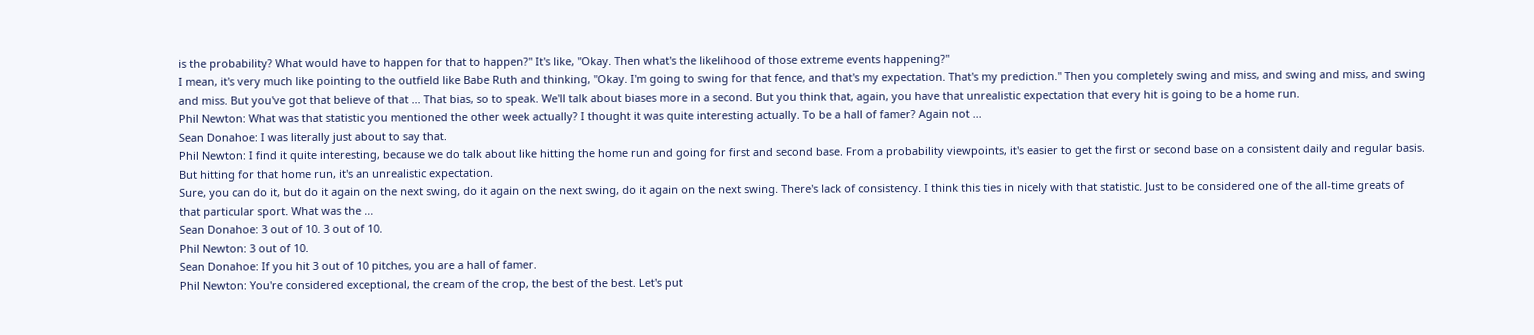is the probability? What would have to happen for that to happen?" It's like, "Okay. Then what's the likelihood of those extreme events happening?"
I mean, it's very much like pointing to the outfield like Babe Ruth and thinking, "Okay. I'm going to swing for that fence, and that's my expectation. That's my prediction." Then you completely swing and miss, and swing and miss, and swing and miss. But you've got that believe of that ... That bias, so to speak. We'll talk about biases more in a second. But you think that, again, you have that unrealistic expectation that every hit is going to be a home run.
Phil Newton: What was that statistic you mentioned the other week actually? I thought it was quite interesting actually. To be a hall of famer? Again not ...
Sean Donahoe: I was literally just about to say that.
Phil Newton: I find it quite interesting, because we do talk about like hitting the home run and going for first and second base. From a probability viewpoints, it's easier to get the first or second base on a consistent daily and regular basis. But hitting for that home run, it's an unrealistic expectation.
Sure, you can do it, but do it again on the next swing, do it again on the next swing, do it again on the next swing. There's lack of consistency. I think this ties in nicely with that statistic. Just to be considered one of the all-time greats of that particular sport. What was the ...
Sean Donahoe: 3 out of 10. 3 out of 10.
Phil Newton: 3 out of 10.
Sean Donahoe: If you hit 3 out of 10 pitches, you are a hall of famer.
Phil Newton: You're considered exceptional, the cream of the crop, the best of the best. Let's put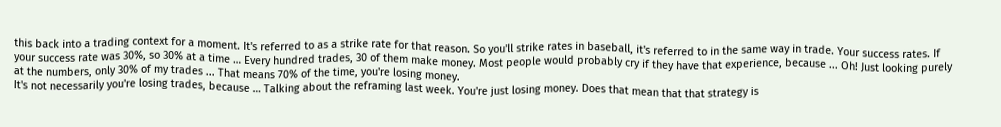this back into a trading context for a moment. It's referred to as a strike rate for that reason. So you'll strike rates in baseball, it's referred to in the same way in trade. Your success rates. If your success rate was 30%, so 30% at a time … Every hundred trades, 30 of them make money. Most people would probably cry if they have that experience, because ... Oh! Just looking purely at the numbers, only 30% of my trades ... That means 70% of the time, you're losing money.
It's not necessarily you're losing trades, because … Talking about the reframing last week. You're just losing money. Does that mean that that strategy is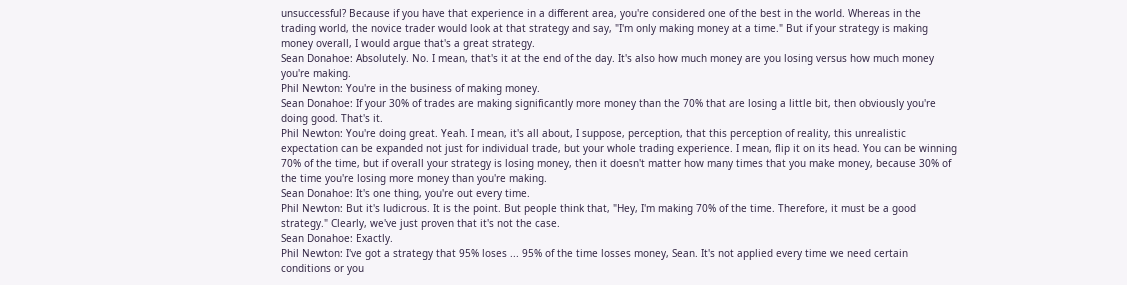unsuccessful? Because if you have that experience in a different area, you're considered one of the best in the world. Whereas in the trading world, the novice trader would look at that strategy and say, "I'm only making money at a time." But if your strategy is making money overall, I would argue that's a great strategy.
Sean Donahoe: Absolutely. No. I mean, that's it at the end of the day. It's also how much money are you losing versus how much money you're making.
Phil Newton: You're in the business of making money.
Sean Donahoe: If your 30% of trades are making significantly more money than the 70% that are losing a little bit, then obviously you're doing good. That's it.
Phil Newton: You're doing great. Yeah. I mean, it's all about, I suppose, perception, that this perception of reality, this unrealistic expectation can be expanded not just for individual trade, but your whole trading experience. I mean, flip it on its head. You can be winning 70% of the time, but if overall your strategy is losing money, then it doesn't matter how many times that you make money, because 30% of the time you're losing more money than you're making.
Sean Donahoe: It's one thing, you're out every time.
Phil Newton: But it's ludicrous. It is the point. But people think that, "Hey, I'm making 70% of the time. Therefore, it must be a good strategy." Clearly, we've just proven that it's not the case.
Sean Donahoe: Exactly.
Phil Newton: I've got a strategy that 95% loses ... 95% of the time losses money, Sean. It's not applied every time we need certain conditions or you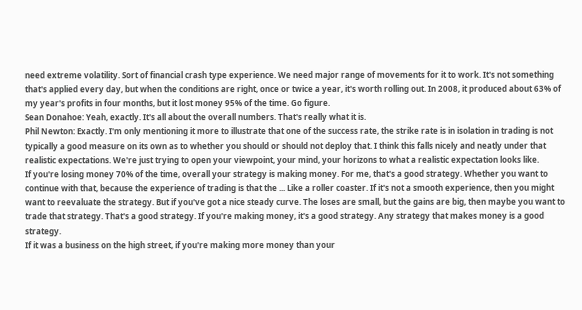need extreme volatility. Sort of financial crash type experience. We need major range of movements for it to work. It's not something that's applied every day, but when the conditions are right, once or twice a year, it's worth rolling out. In 2008, it produced about 63% of my year's profits in four months, but it lost money 95% of the time. Go figure.
Sean Donahoe: Yeah, exactly. It's all about the overall numbers. That's really what it is.
Phil Newton: Exactly. I'm only mentioning it more to illustrate that one of the success rate, the strike rate is in isolation in trading is not typically a good measure on its own as to whether you should or should not deploy that. I think this falls nicely and neatly under that realistic expectations. We're just trying to open your viewpoint, your mind, your horizons to what a realistic expectation looks like.
If you're losing money 70% of the time, overall your strategy is making money. For me, that's a good strategy. Whether you want to continue with that, because the experience of trading is that the ... Like a roller coaster. If it's not a smooth experience, then you might want to reevaluate the strategy. But if you've got a nice steady curve. The loses are small, but the gains are big, then maybe you want to trade that strategy. That's a good strategy. If you're making money, it's a good strategy. Any strategy that makes money is a good strategy.
If it was a business on the high street, if you're making more money than your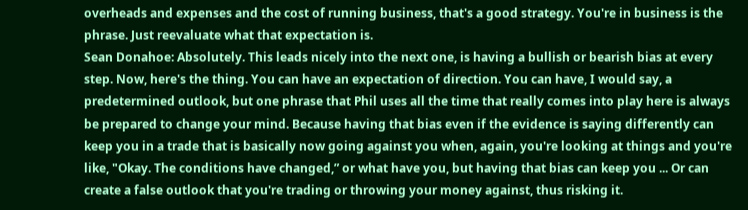overheads and expenses and the cost of running business, that's a good strategy. You're in business is the phrase. Just reevaluate what that expectation is.
Sean Donahoe: Absolutely. This leads nicely into the next one, is having a bullish or bearish bias at every step. Now, here's the thing. You can have an expectation of direction. You can have, I would say, a predetermined outlook, but one phrase that Phil uses all the time that really comes into play here is always be prepared to change your mind. Because having that bias even if the evidence is saying differently can keep you in a trade that is basically now going against you when, again, you're looking at things and you're like, "Okay. The conditions have changed,” or what have you, but having that bias can keep you ... Or can create a false outlook that you're trading or throwing your money against, thus risking it.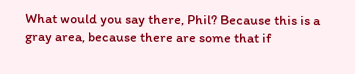What would you say there, Phil? Because this is a gray area, because there are some that if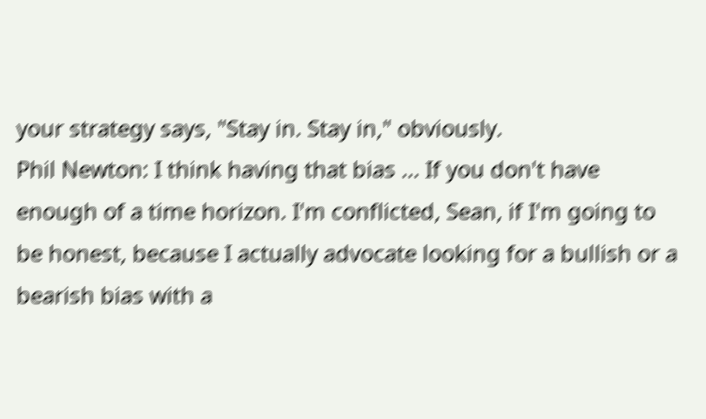your strategy says, "Stay in. Stay in," obviously.
Phil Newton: I think having that bias ... If you don't have enough of a time horizon. I'm conflicted, Sean, if I'm going to be honest, because I actually advocate looking for a bullish or a bearish bias with a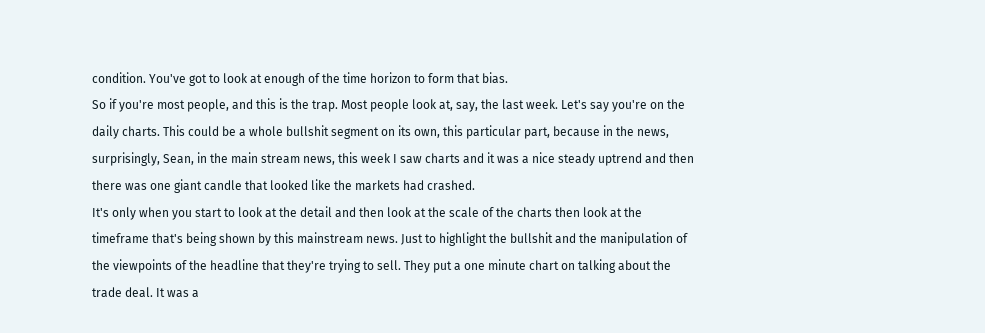condition. You've got to look at enough of the time horizon to form that bias.
So if you're most people, and this is the trap. Most people look at, say, the last week. Let's say you're on the daily charts. This could be a whole bullshit segment on its own, this particular part, because in the news, surprisingly, Sean, in the main stream news, this week I saw charts and it was a nice steady uptrend and then there was one giant candle that looked like the markets had crashed.
It's only when you start to look at the detail and then look at the scale of the charts then look at the timeframe that's being shown by this mainstream news. Just to highlight the bullshit and the manipulation of the viewpoints of the headline that they're trying to sell. They put a one minute chart on talking about the trade deal. It was a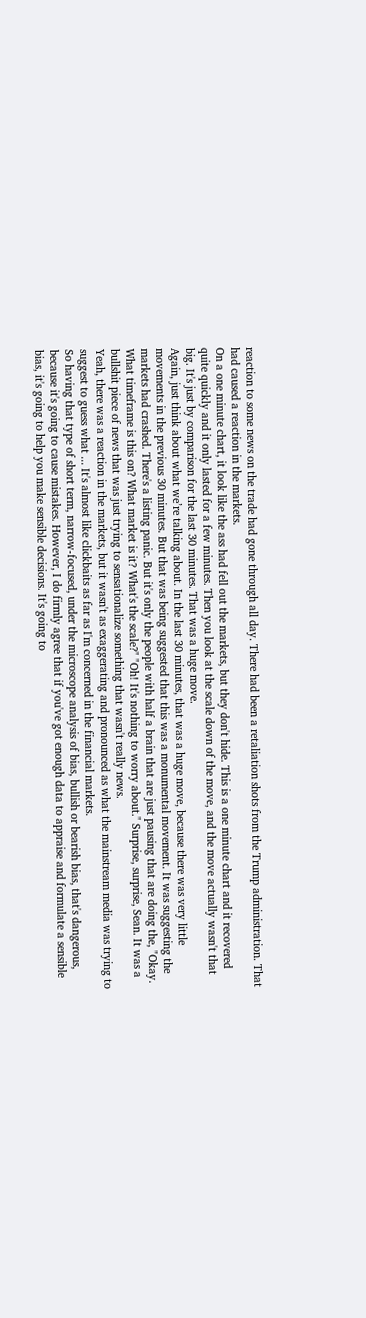reaction to some news on the trade had gone through all day. There had been a retaliation shots from the Trump administration. That had caused a reaction in the markets.
On a one minute chart, it look like the ass had fell out the markets, but they don't hide. This is a one minute chart and it recovered quite quickly and it only lasted for a few minutes. Then you look at the scale down of the move, and the move actually wasn't that big. It's just by comparison for the last 30 minutes. That was a huge move.
Again, just think about what we’re talking about. In the last 30 minutes, that was a huge move, because there was very little movements in the previous 30 minutes. But that was being suggested that this was a monumental movement. It was suggesting the markets had crashed. There's a listing panic. But it's only the people with half a brain that are just pausing that are doing the, "Okay. What timeframe is this on? What market is it? What's the scale?" "Oh! It's nothing to worry about." Surprise, surprise, Sean. It was a bullshit piece of news that was just trying to sensationalize something that wasn't really news.
Yeah, there was a reaction in the markets, but it wasn't as exaggerating and pronounced as what the mainstream media was trying to suggest to guess what ... It's almost like clickbaits as far as I'm concerned in the financial markets.
So having that type of short term, narrow-focused, under the microscope analysis of bias, bullish or bearish bias, that's dangerous, because it's going to cause mistakes. However, I do firmly agree that if you've got enough data to appraise and formulate a sensible bias, it's going to help you make sensible decisions. It's going to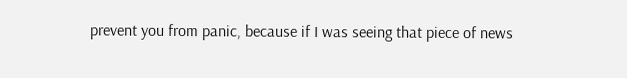prevent you from panic, because if I was seeing that piece of news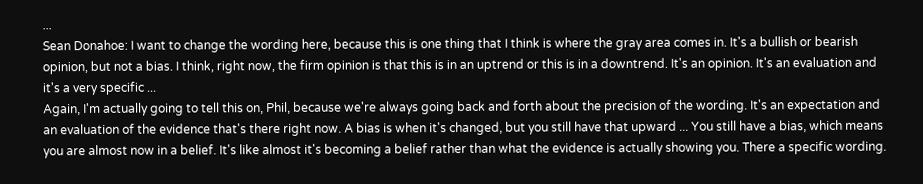...
Sean Donahoe: I want to change the wording here, because this is one thing that I think is where the gray area comes in. It's a bullish or bearish opinion, but not a bias. I think, right now, the firm opinion is that this is in an uptrend or this is in a downtrend. It's an opinion. It's an evaluation and it's a very specific ...
Again, I'm actually going to tell this on, Phil, because we're always going back and forth about the precision of the wording. It's an expectation and an evaluation of the evidence that's there right now. A bias is when it's changed, but you still have that upward ... You still have a bias, which means you are almost now in a belief. It's like almost it's becoming a belief rather than what the evidence is actually showing you. There a specific wording.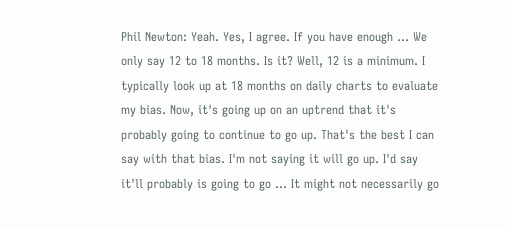Phil Newton: Yeah. Yes, I agree. If you have enough ... We only say 12 to 18 months. Is it? Well, 12 is a minimum. I typically look up at 18 months on daily charts to evaluate my bias. Now, it's going up on an uptrend that it's probably going to continue to go up. That's the best I can say with that bias. I'm not saying it will go up. I'd say it'll probably is going to go ... It might not necessarily go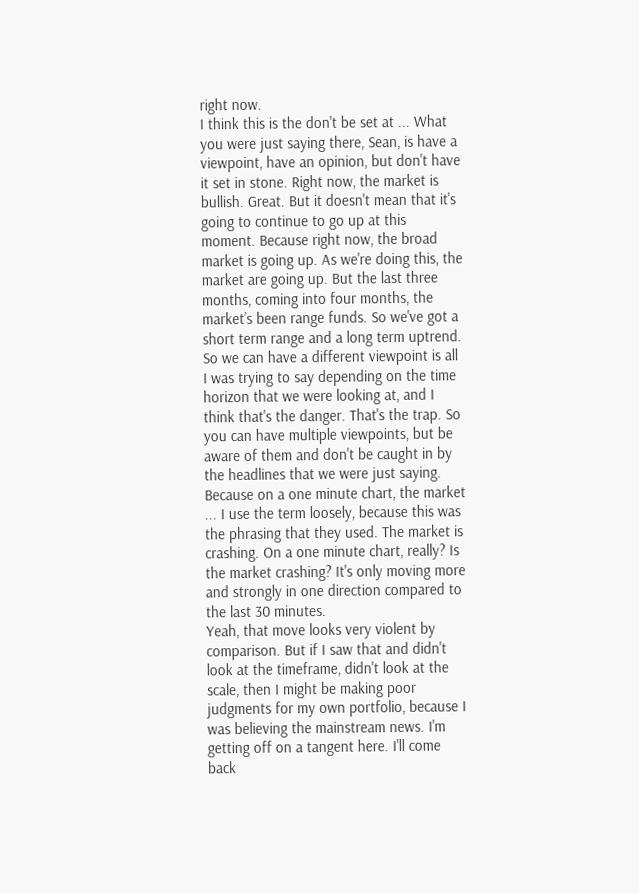right now.
I think this is the don't be set at ... What you were just saying there, Sean, is have a viewpoint, have an opinion, but don't have it set in stone. Right now, the market is bullish. Great. But it doesn't mean that it's going to continue to go up at this moment. Because right now, the broad market is going up. As we're doing this, the market are going up. But the last three months, coming into four months, the market’s been range funds. So we've got a short term range and a long term uptrend.
So we can have a different viewpoint is all I was trying to say depending on the time horizon that we were looking at, and I think that's the danger. That's the trap. So you can have multiple viewpoints, but be aware of them and don't be caught in by the headlines that we were just saying. Because on a one minute chart, the market ... I use the term loosely, because this was the phrasing that they used. The market is crashing. On a one minute chart, really? Is the market crashing? It's only moving more and strongly in one direction compared to the last 30 minutes.
Yeah, that move looks very violent by comparison. But if I saw that and didn't look at the timeframe, didn't look at the scale, then I might be making poor judgments for my own portfolio, because I was believing the mainstream news. I'm getting off on a tangent here. I'll come back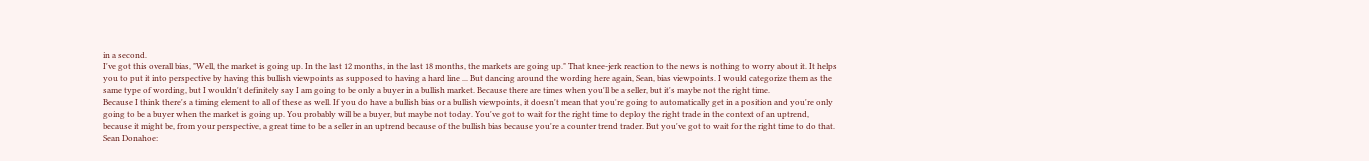in a second.
I've got this overall bias, "Well, the market is going up. In the last 12 months, in the last 18 months, the markets are going up." That knee-jerk reaction to the news is nothing to worry about it. It helps you to put it into perspective by having this bullish viewpoints as supposed to having a hard line ... But dancing around the wording here again, Sean, bias viewpoints. I would categorize them as the same type of wording, but I wouldn't definitely say I am going to be only a buyer in a bullish market. Because there are times when you'll be a seller, but it's maybe not the right time.
Because I think there's a timing element to all of these as well. If you do have a bullish bias or a bullish viewpoints, it doesn't mean that you're going to automatically get in a position and you're only going to be a buyer when the market is going up. You probably will be a buyer, but maybe not today. You've got to wait for the right time to deploy the right trade in the context of an uptrend, because it might be, from your perspective, a great time to be a seller in an uptrend because of the bullish bias because you're a counter trend trader. But you've got to wait for the right time to do that.
Sean Donahoe: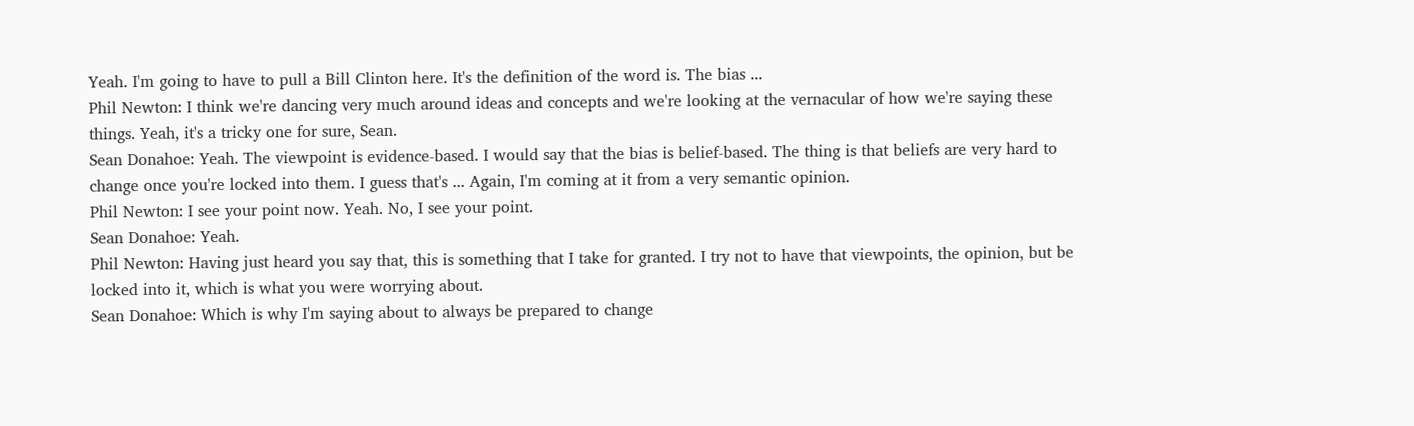Yeah. I'm going to have to pull a Bill Clinton here. It's the definition of the word is. The bias ...
Phil Newton: I think we're dancing very much around ideas and concepts and we're looking at the vernacular of how we're saying these things. Yeah, it's a tricky one for sure, Sean.
Sean Donahoe: Yeah. The viewpoint is evidence-based. I would say that the bias is belief-based. The thing is that beliefs are very hard to change once you're locked into them. I guess that's ... Again, I'm coming at it from a very semantic opinion.
Phil Newton: I see your point now. Yeah. No, I see your point.
Sean Donahoe: Yeah.
Phil Newton: Having just heard you say that, this is something that I take for granted. I try not to have that viewpoints, the opinion, but be locked into it, which is what you were worrying about.
Sean Donahoe: Which is why I'm saying about to always be prepared to change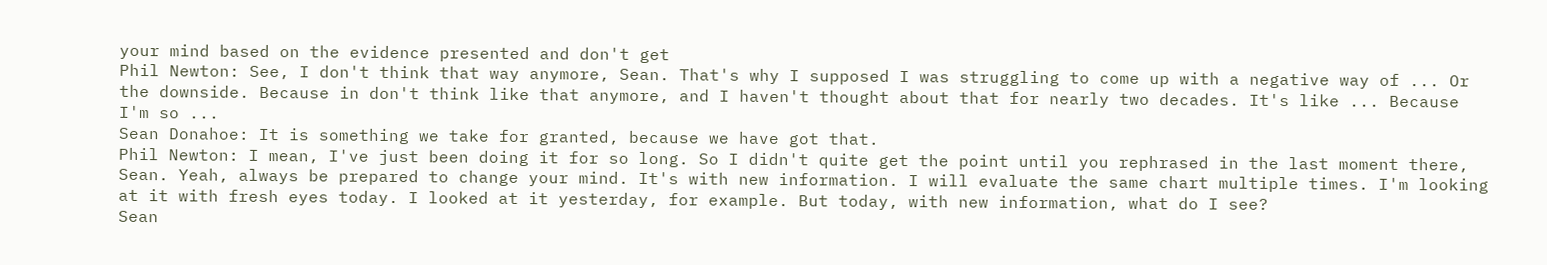your mind based on the evidence presented and don't get
Phil Newton: See, I don't think that way anymore, Sean. That's why I supposed I was struggling to come up with a negative way of ... Or the downside. Because in don't think like that anymore, and I haven't thought about that for nearly two decades. It's like ... Because I'm so ...
Sean Donahoe: It is something we take for granted, because we have got that.
Phil Newton: I mean, I've just been doing it for so long. So I didn't quite get the point until you rephrased in the last moment there, Sean. Yeah, always be prepared to change your mind. It's with new information. I will evaluate the same chart multiple times. I'm looking at it with fresh eyes today. I looked at it yesterday, for example. But today, with new information, what do I see?
Sean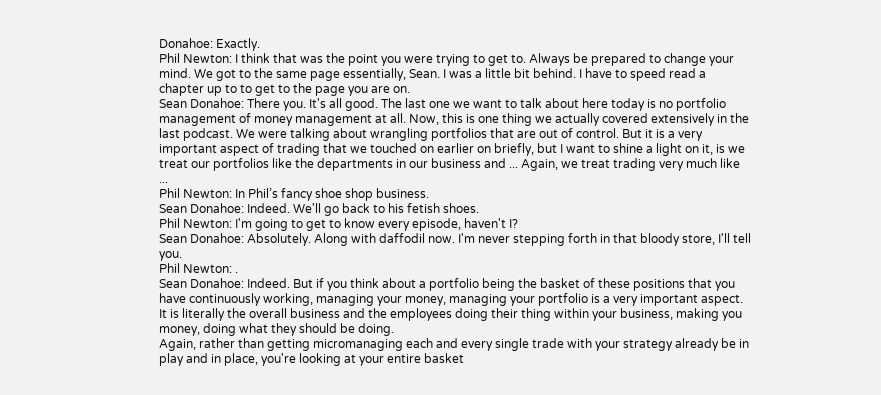Donahoe: Exactly.
Phil Newton: I think that was the point you were trying to get to. Always be prepared to change your mind. We got to the same page essentially, Sean. I was a little bit behind. I have to speed read a chapter up to to get to the page you are on.
Sean Donahoe: There you. It's all good. The last one we want to talk about here today is no portfolio management of money management at all. Now, this is one thing we actually covered extensively in the last podcast. We were talking about wrangling portfolios that are out of control. But it is a very important aspect of trading that we touched on earlier on briefly, but I want to shine a light on it, is we treat our portfolios like the departments in our business and ... Again, we treat trading very much like ...
Phil Newton: In Phil’s fancy shoe shop business.
Sean Donahoe: Indeed. We'll go back to his fetish shoes.
Phil Newton: I'm going to get to know every episode, haven't I?
Sean Donahoe: Absolutely. Along with daffodil now. I'm never stepping forth in that bloody store, I'll tell you.
Phil Newton: .
Sean Donahoe: Indeed. But if you think about a portfolio being the basket of these positions that you have continuously working, managing your money, managing your portfolio is a very important aspect. It is literally the overall business and the employees doing their thing within your business, making you money, doing what they should be doing.
Again, rather than getting micromanaging each and every single trade with your strategy already be in play and in place, you're looking at your entire basket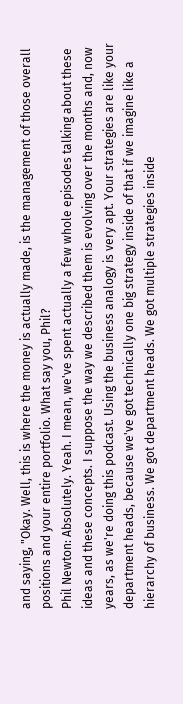and saying, "Okay. Well, this is where the money is actually made, is the management of those overall positions and your entire portfolio. What say you, Phil?
Phil Newton: Absolutely. Yeah. I mean, we've spent actually a few whole episodes talking about these ideas and these concepts. I suppose the way we described them is evolving over the months and, now years, as we're doing this podcast. Using the business analogy is very apt. Your strategies are like your department heads, because we've got technically one big strategy inside of that if we imagine like a hierarchy of business. We got department heads. We got multiple strategies inside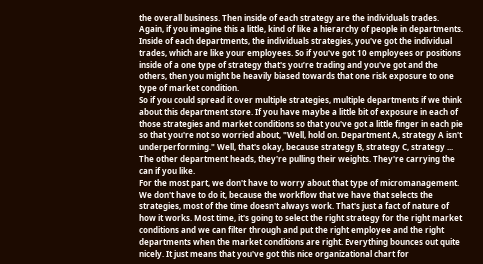the overall business. Then inside of each strategy are the individuals trades.
Again, if you imagine this a little, kind of like a hierarchy of people in departments. Inside of each departments, the individuals strategies, you've got the individual trades, which are like your employees. So if you've got 10 employees or positions inside of a one type of strategy that's you’re trading and you've got and the others, then you might be heavily biased towards that one risk exposure to one type of market condition.
So if you could spread it over multiple strategies, multiple departments if we think about this department store. If you have maybe a little bit of exposure in each of those strategies and market conditions so that you've got a little finger in each pie so that you're not so worried about, "Well, hold on. Department A, strategy A isn't underperforming." Well, that's okay, because strategy B, strategy C, strategy ... The other department heads, they're pulling their weights. They're carrying the can if you like.
For the most part, we don't have to worry about that type of micromanagement. We don't have to do it, because the workflow that we have that selects the strategies, most of the time doesn't always work. That's just a fact of nature of how it works. Most time, it's going to select the right strategy for the right market conditions and we can filter through and put the right employee and the right departments when the market conditions are right. Everything bounces out quite nicely. It just means that you've got this nice organizational chart for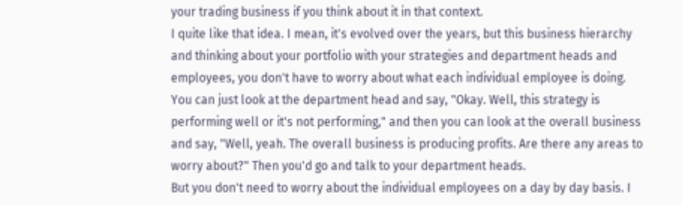your trading business if you think about it in that context.
I quite like that idea. I mean, it's evolved over the years, but this business hierarchy and thinking about your portfolio with your strategies and department heads and employees, you don't have to worry about what each individual employee is doing. You can just look at the department head and say, "Okay. Well, this strategy is performing well or it's not performing," and then you can look at the overall business and say, "Well, yeah. The overall business is producing profits. Are there any areas to worry about?" Then you'd go and talk to your department heads.
But you don't need to worry about the individual employees on a day by day basis. I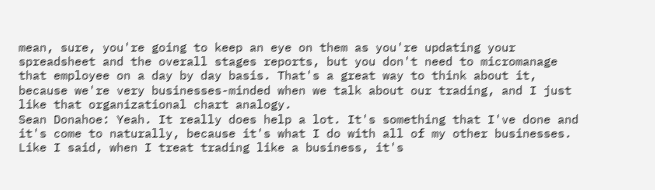mean, sure, you're going to keep an eye on them as you're updating your spreadsheet and the overall stages reports, but you don't need to micromanage that employee on a day by day basis. That's a great way to think about it, because we're very businesses-minded when we talk about our trading, and I just like that organizational chart analogy.
Sean Donahoe: Yeah. It really does help a lot. It's something that I've done and it's come to naturally, because it's what I do with all of my other businesses. Like I said, when I treat trading like a business, it's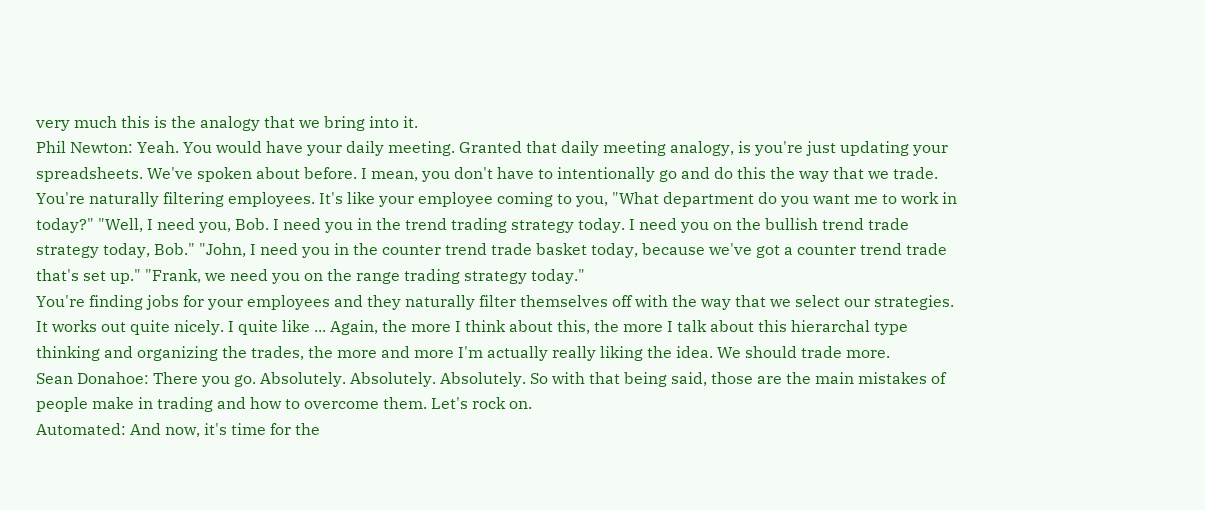very much this is the analogy that we bring into it.
Phil Newton: Yeah. You would have your daily meeting. Granted that daily meeting analogy, is you're just updating your spreadsheets. We've spoken about before. I mean, you don't have to intentionally go and do this the way that we trade. You're naturally filtering employees. It's like your employee coming to you, "What department do you want me to work in today?" "Well, I need you, Bob. I need you in the trend trading strategy today. I need you on the bullish trend trade strategy today, Bob." "John, I need you in the counter trend trade basket today, because we've got a counter trend trade that's set up." "Frank, we need you on the range trading strategy today."
You're finding jobs for your employees and they naturally filter themselves off with the way that we select our strategies. It works out quite nicely. I quite like ... Again, the more I think about this, the more I talk about this hierarchal type thinking and organizing the trades, the more and more I'm actually really liking the idea. We should trade more.
Sean Donahoe: There you go. Absolutely. Absolutely. Absolutely. So with that being said, those are the main mistakes of people make in trading and how to overcome them. Let's rock on.
Automated: And now, it's time for the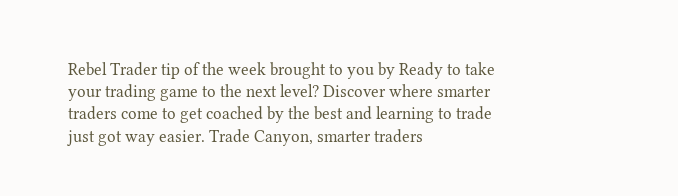Rebel Trader tip of the week brought to you by Ready to take your trading game to the next level? Discover where smarter traders come to get coached by the best and learning to trade just got way easier. Trade Canyon, smarter traders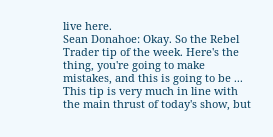live here.
Sean Donahoe: Okay. So the Rebel Trader tip of the week. Here's the thing, you're going to make mistakes, and this is going to be ... This tip is very much in line with the main thrust of today's show, but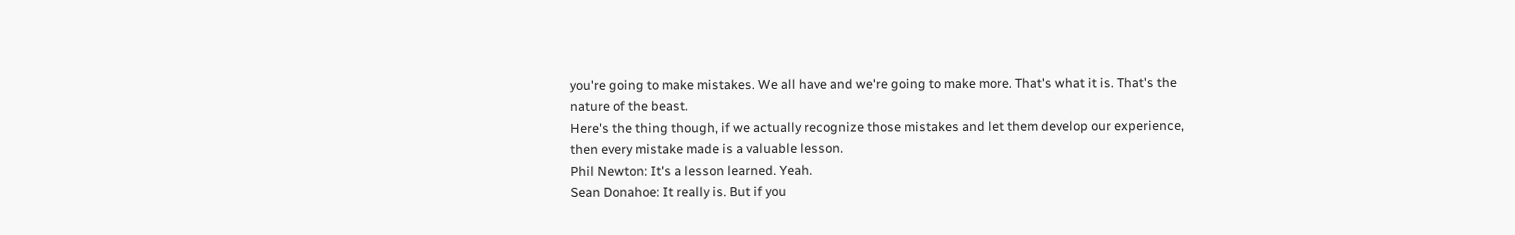you're going to make mistakes. We all have and we're going to make more. That's what it is. That's the nature of the beast.
Here's the thing though, if we actually recognize those mistakes and let them develop our experience, then every mistake made is a valuable lesson.
Phil Newton: It's a lesson learned. Yeah.
Sean Donahoe: It really is. But if you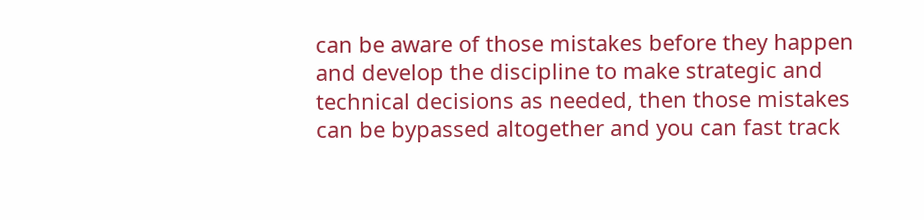can be aware of those mistakes before they happen and develop the discipline to make strategic and technical decisions as needed, then those mistakes can be bypassed altogether and you can fast track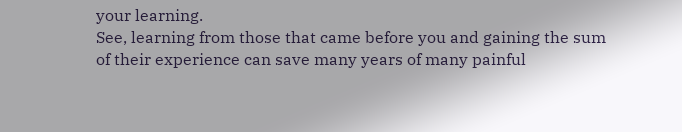your learning.
See, learning from those that came before you and gaining the sum of their experience can save many years of many painful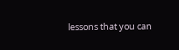lessons that you can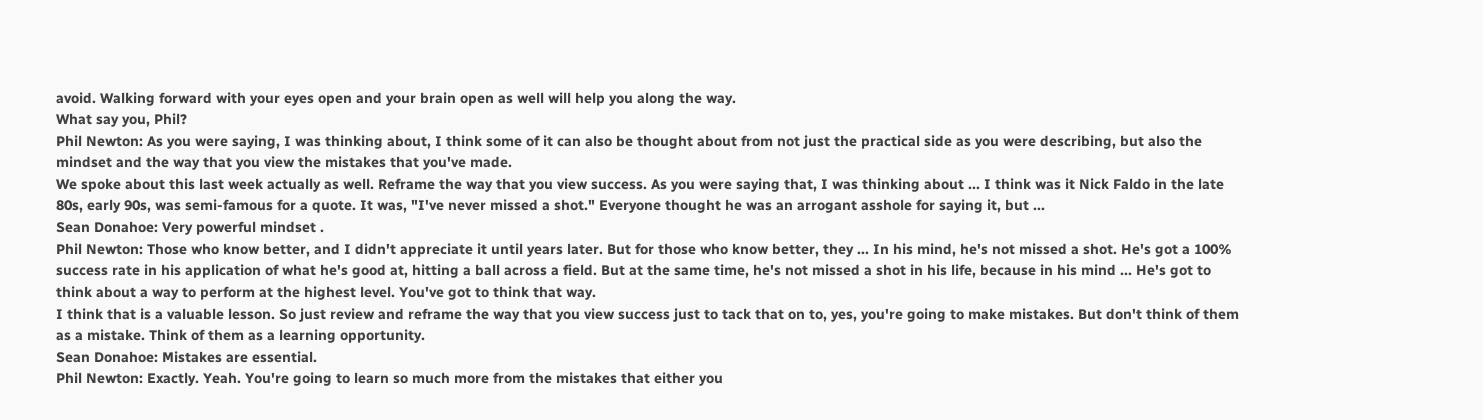avoid. Walking forward with your eyes open and your brain open as well will help you along the way.
What say you, Phil?
Phil Newton: As you were saying, I was thinking about, I think some of it can also be thought about from not just the practical side as you were describing, but also the mindset and the way that you view the mistakes that you've made.
We spoke about this last week actually as well. Reframe the way that you view success. As you were saying that, I was thinking about ... I think was it Nick Faldo in the late 80s, early 90s, was semi-famous for a quote. It was, "I've never missed a shot." Everyone thought he was an arrogant asshole for saying it, but ...
Sean Donahoe: Very powerful mindset .
Phil Newton: Those who know better, and I didn't appreciate it until years later. But for those who know better, they ... In his mind, he's not missed a shot. He's got a 100% success rate in his application of what he's good at, hitting a ball across a field. But at the same time, he's not missed a shot in his life, because in his mind ... He's got to think about a way to perform at the highest level. You've got to think that way.
I think that is a valuable lesson. So just review and reframe the way that you view success just to tack that on to, yes, you're going to make mistakes. But don't think of them as a mistake. Think of them as a learning opportunity.
Sean Donahoe: Mistakes are essential.
Phil Newton: Exactly. Yeah. You're going to learn so much more from the mistakes that either you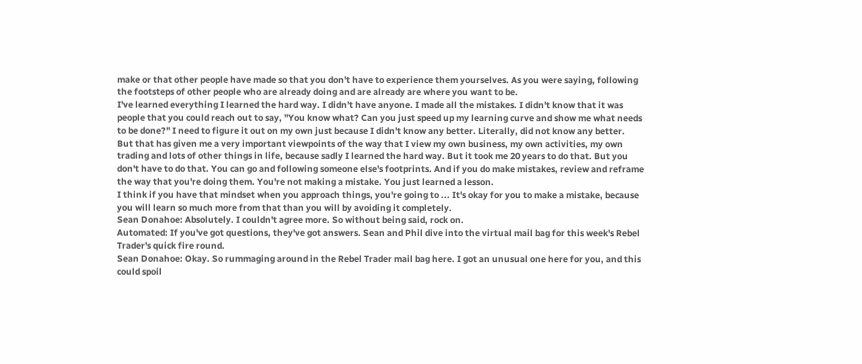make or that other people have made so that you don't have to experience them yourselves. As you were saying, following the footsteps of other people who are already doing and are already are where you want to be.
I've learned everything I learned the hard way. I didn't have anyone. I made all the mistakes. I didn't know that it was people that you could reach out to say, "You know what? Can you just speed up my learning curve and show me what needs to be done?" I need to figure it out on my own just because I didn't know any better. Literally, did not know any better.
But that has given me a very important viewpoints of the way that I view my own business, my own activities, my own trading and lots of other things in life, because sadly I learned the hard way. But it took me 20 years to do that. But you don't have to do that. You can go and following someone else's footprints. And if you do make mistakes, review and reframe the way that you're doing them. You're not making a mistake. You just learned a lesson.
I think if you have that mindset when you approach things, you're going to ... It's okay for you to make a mistake, because you will learn so much more from that than you will by avoiding it completely.
Sean Donahoe: Absolutely. I couldn't agree more. So without being said, rock on.
Automated: If you've got questions, they've got answers. Sean and Phil dive into the virtual mail bag for this week's Rebel Trader's quick fire round.
Sean Donahoe: Okay. So rummaging around in the Rebel Trader mail bag here. I got an unusual one here for you, and this could spoil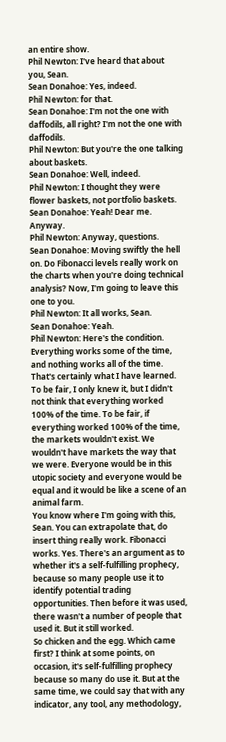an entire show.
Phil Newton: I've heard that about you, Sean.
Sean Donahoe: Yes, indeed.
Phil Newton: for that.
Sean Donahoe: I'm not the one with daffodils, all right? I'm not the one with daffodils.
Phil Newton: But you're the one talking about baskets.
Sean Donahoe: Well, indeed.
Phil Newton: I thought they were flower baskets, not portfolio baskets.
Sean Donahoe: Yeah! Dear me. Anyway.
Phil Newton: Anyway, questions.
Sean Donahoe: Moving swiftly the hell on. Do Fibonacci levels really work on the charts when you're doing technical analysis? Now, I'm going to leave this one to you.
Phil Newton: It all works, Sean.
Sean Donahoe: Yeah.
Phil Newton: Here's the condition. Everything works some of the time, and nothing works all of the time. That's certainly what I have learned. To be fair, I only knew it, but I didn't not think that everything worked 100% of the time. To be fair, if everything worked 100% of the time, the markets wouldn't exist. We wouldn't have markets the way that we were. Everyone would be in this utopic society and everyone would be equal and it would be like a scene of an animal farm.
You know where I'm going with this, Sean. You can extrapolate that, do insert thing really work. Fibonacci works. Yes. There's an argument as to whether it's a self-fulfilling prophecy, because so many people use it to identify potential trading opportunities. Then before it was used, there wasn't a number of people that used it. But it still worked.
So chicken and the egg. Which came first? I think at some points, on occasion, it's self-fulfilling prophecy because so many do use it. But at the same time, we could say that with any indicator, any tool, any methodology,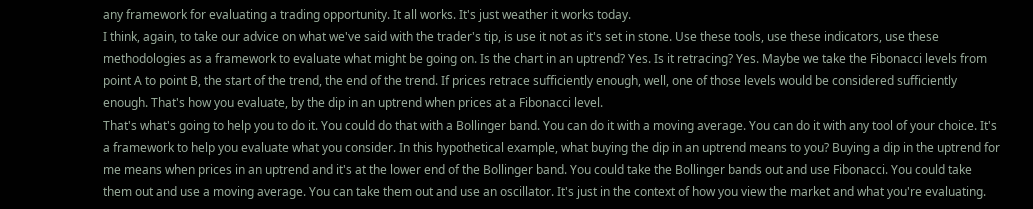any framework for evaluating a trading opportunity. It all works. It's just weather it works today.
I think, again, to take our advice on what we've said with the trader's tip, is use it not as it's set in stone. Use these tools, use these indicators, use these methodologies as a framework to evaluate what might be going on. Is the chart in an uptrend? Yes. Is it retracing? Yes. Maybe we take the Fibonacci levels from point A to point B, the start of the trend, the end of the trend. If prices retrace sufficiently enough, well, one of those levels would be considered sufficiently enough. That's how you evaluate, by the dip in an uptrend when prices at a Fibonacci level.
That's what's going to help you to do it. You could do that with a Bollinger band. You can do it with a moving average. You can do it with any tool of your choice. It's a framework to help you evaluate what you consider. In this hypothetical example, what buying the dip in an uptrend means to you? Buying a dip in the uptrend for me means when prices in an uptrend and it's at the lower end of the Bollinger band. You could take the Bollinger bands out and use Fibonacci. You could take them out and use a moving average. You can take them out and use an oscillator. It's just in the context of how you view the market and what you're evaluating.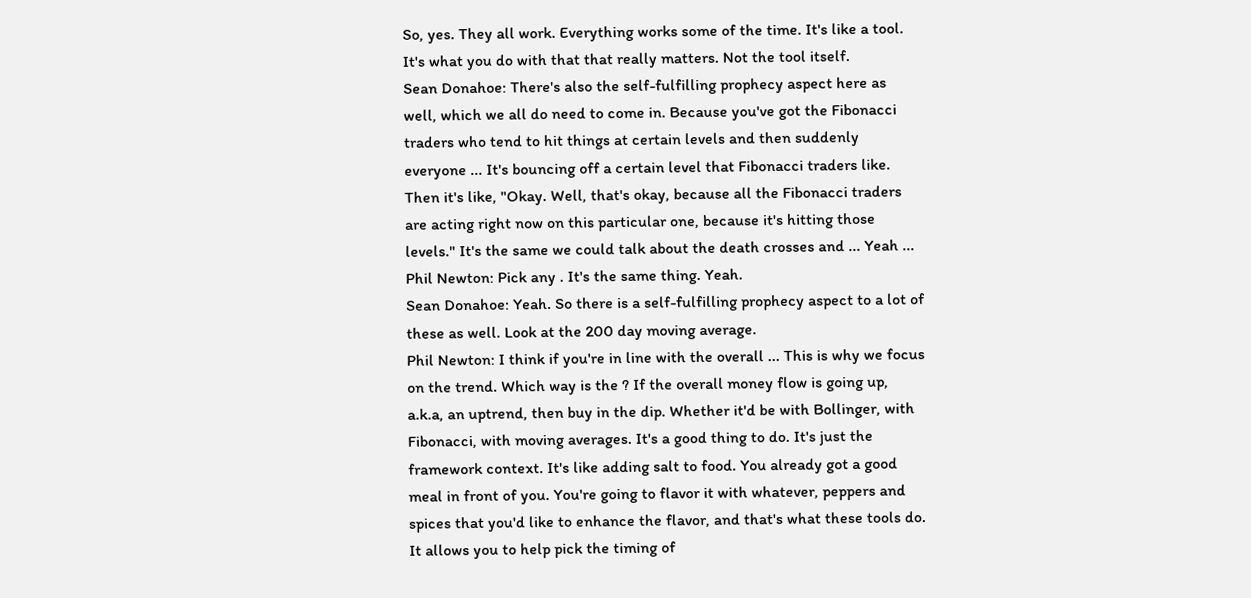So, yes. They all work. Everything works some of the time. It's like a tool. It's what you do with that that really matters. Not the tool itself.
Sean Donahoe: There's also the self-fulfilling prophecy aspect here as well, which we all do need to come in. Because you've got the Fibonacci traders who tend to hit things at certain levels and then suddenly everyone ... It's bouncing off a certain level that Fibonacci traders like. Then it's like, "Okay. Well, that's okay, because all the Fibonacci traders are acting right now on this particular one, because it's hitting those levels." It's the same we could talk about the death crosses and ... Yeah ...
Phil Newton: Pick any . It's the same thing. Yeah.
Sean Donahoe: Yeah. So there is a self-fulfilling prophecy aspect to a lot of these as well. Look at the 200 day moving average.
Phil Newton: I think if you're in line with the overall ... This is why we focus on the trend. Which way is the ? If the overall money flow is going up, a.k.a, an uptrend, then buy in the dip. Whether it'd be with Bollinger, with Fibonacci, with moving averages. It's a good thing to do. It's just the framework context. It's like adding salt to food. You already got a good meal in front of you. You're going to flavor it with whatever, peppers and spices that you'd like to enhance the flavor, and that's what these tools do. It allows you to help pick the timing of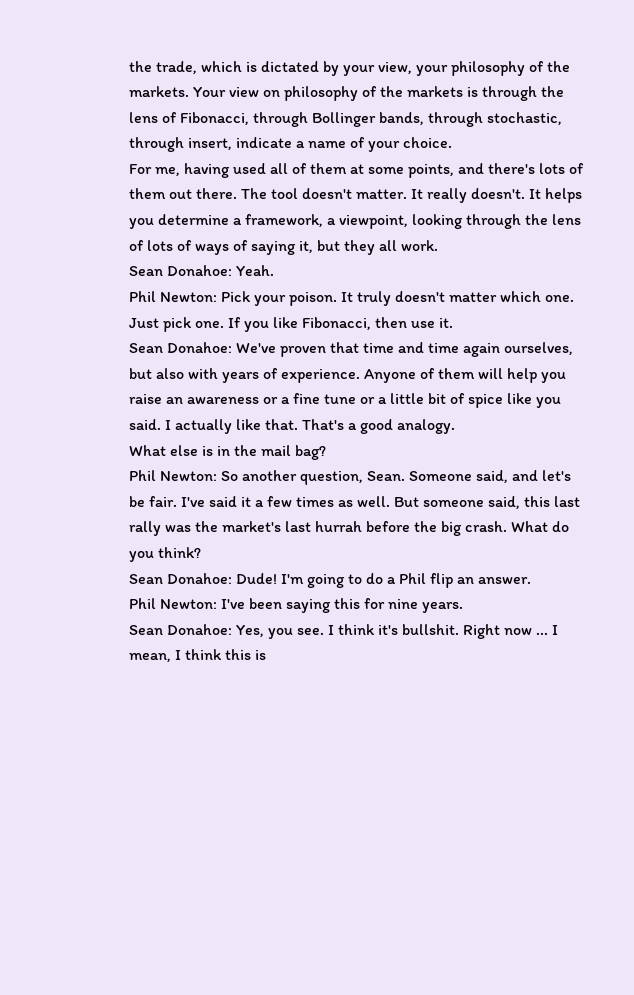the trade, which is dictated by your view, your philosophy of the markets. Your view on philosophy of the markets is through the lens of Fibonacci, through Bollinger bands, through stochastic, through insert, indicate a name of your choice.
For me, having used all of them at some points, and there's lots of them out there. The tool doesn't matter. It really doesn't. It helps you determine a framework, a viewpoint, looking through the lens of lots of ways of saying it, but they all work.
Sean Donahoe: Yeah.
Phil Newton: Pick your poison. It truly doesn't matter which one. Just pick one. If you like Fibonacci, then use it.
Sean Donahoe: We've proven that time and time again ourselves, but also with years of experience. Anyone of them will help you raise an awareness or a fine tune or a little bit of spice like you said. I actually like that. That's a good analogy.
What else is in the mail bag?
Phil Newton: So another question, Sean. Someone said, and let's be fair. I've said it a few times as well. But someone said, this last rally was the market's last hurrah before the big crash. What do you think?
Sean Donahoe: Dude! I'm going to do a Phil flip an answer.
Phil Newton: I've been saying this for nine years.
Sean Donahoe: Yes, you see. I think it's bullshit. Right now ... I mean, I think this is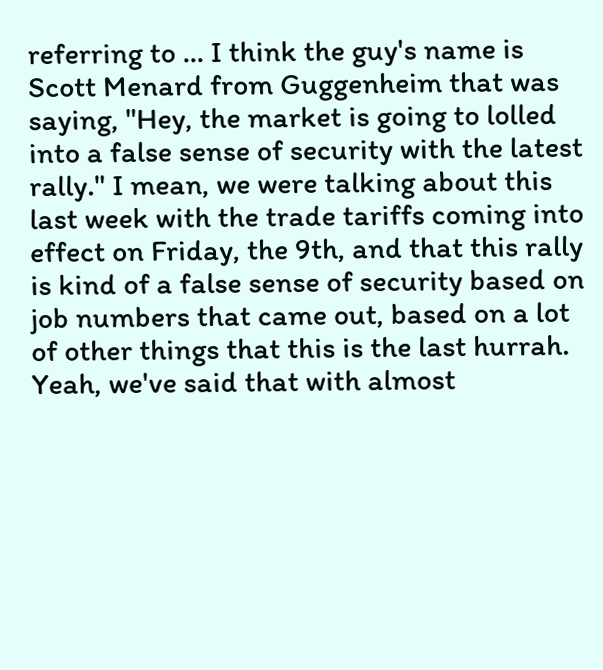referring to ... I think the guy's name is Scott Menard from Guggenheim that was saying, "Hey, the market is going to lolled into a false sense of security with the latest rally." I mean, we were talking about this last week with the trade tariffs coming into effect on Friday, the 9th, and that this rally is kind of a false sense of security based on job numbers that came out, based on a lot of other things that this is the last hurrah. Yeah, we've said that with almost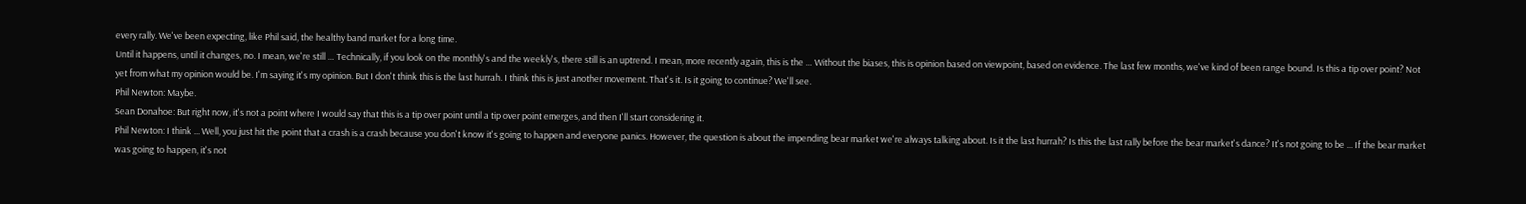every rally. We've been expecting, like Phil said, the healthy band market for a long time.
Until it happens, until it changes, no. I mean, we're still … Technically, if you look on the monthly's and the weekly's, there still is an uptrend. I mean, more recently again, this is the … Without the biases, this is opinion based on viewpoint, based on evidence. The last few months, we've kind of been range bound. Is this a tip over point? Not yet from what my opinion would be. I'm saying it's my opinion. But I don't think this is the last hurrah. I think this is just another movement. That's it. Is it going to continue? We'll see.
Phil Newton: Maybe.
Sean Donahoe: But right now, it's not a point where I would say that this is a tip over point until a tip over point emerges, and then I'll start considering it.
Phil Newton: I think ... Well, you just hit the point that a crash is a crash because you don't know it's going to happen and everyone panics. However, the question is about the impending bear market we're always talking about. Is it the last hurrah? Is this the last rally before the bear market's dance? It's not going to be ... If the bear market was going to happen, it's not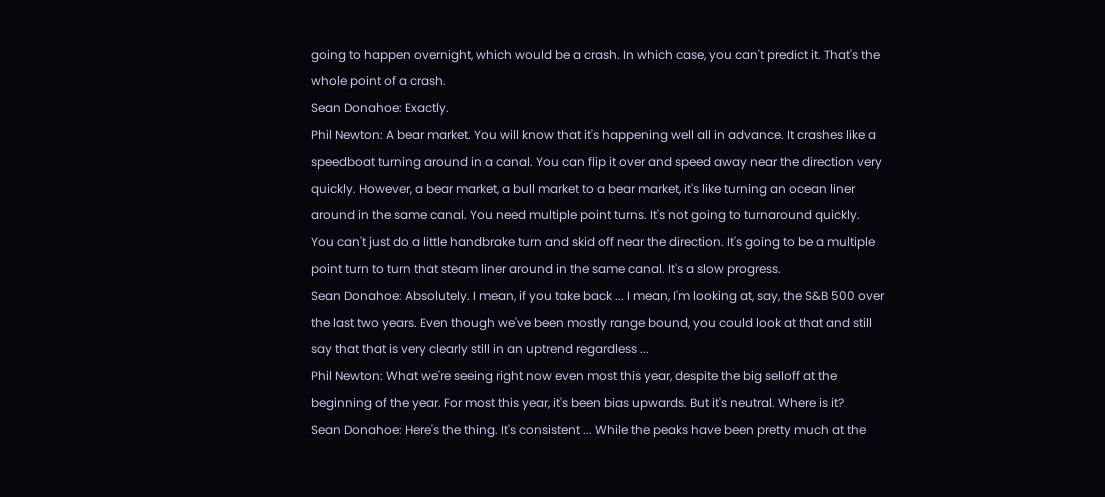going to happen overnight, which would be a crash. In which case, you can't predict it. That's the whole point of a crash.
Sean Donahoe: Exactly.
Phil Newton: A bear market. You will know that it's happening well all in advance. It crashes like a speedboat turning around in a canal. You can flip it over and speed away near the direction very quickly. However, a bear market, a bull market to a bear market, it's like turning an ocean liner around in the same canal. You need multiple point turns. It's not going to turnaround quickly. You can't just do a little handbrake turn and skid off near the direction. It's going to be a multiple point turn to turn that steam liner around in the same canal. It's a slow progress.
Sean Donahoe: Absolutely. I mean, if you take back ... I mean, I'm looking at, say, the S&B 500 over the last two years. Even though we've been mostly range bound, you could look at that and still say that that is very clearly still in an uptrend regardless ...
Phil Newton: What we're seeing right now even most this year, despite the big selloff at the beginning of the year. For most this year, it's been bias upwards. But it's neutral. Where is it?
Sean Donahoe: Here's the thing. It's consistent ... While the peaks have been pretty much at the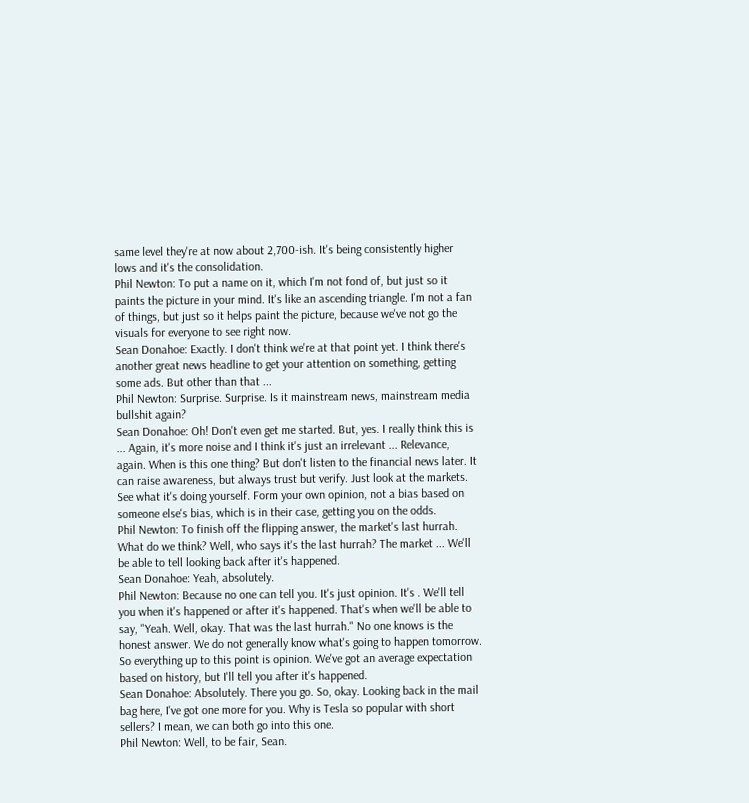same level they're at now about 2,700-ish. It's being consistently higher lows and it's the consolidation.
Phil Newton: To put a name on it, which I'm not fond of, but just so it paints the picture in your mind. It's like an ascending triangle. I'm not a fan of things, but just so it helps paint the picture, because we've not go the visuals for everyone to see right now.
Sean Donahoe: Exactly. I don't think we're at that point yet. I think there's another great news headline to get your attention on something, getting some ads. But other than that ...
Phil Newton: Surprise. Surprise. Is it mainstream news, mainstream media bullshit again?
Sean Donahoe: Oh! Don't even get me started. But, yes. I really think this is ... Again, it's more noise and I think it's just an irrelevant ... Relevance, again. When is this one thing? But don't listen to the financial news later. It can raise awareness, but always trust but verify. Just look at the markets. See what it's doing yourself. Form your own opinion, not a bias based on someone else's bias, which is in their case, getting you on the odds.
Phil Newton: To finish off the flipping answer, the market's last hurrah. What do we think? Well, who says it's the last hurrah? The market ... We'll be able to tell looking back after it's happened.
Sean Donahoe: Yeah, absolutely.
Phil Newton: Because no one can tell you. It's just opinion. It's . We'll tell you when it's happened or after it's happened. That's when we'll be able to say, "Yeah. Well, okay. That was the last hurrah." No one knows is the honest answer. We do not generally know what's going to happen tomorrow. So everything up to this point is opinion. We've got an average expectation based on history, but I'll tell you after it's happened.
Sean Donahoe: Absolutely. There you go. So, okay. Looking back in the mail bag here, I've got one more for you. Why is Tesla so popular with short sellers? I mean, we can both go into this one.
Phil Newton: Well, to be fair, Sean.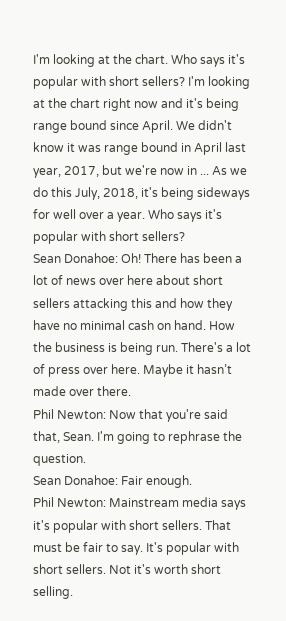I'm looking at the chart. Who says it's popular with short sellers? I'm looking at the chart right now and it's being range bound since April. We didn't know it was range bound in April last year, 2017, but we're now in ... As we do this July, 2018, it's being sideways for well over a year. Who says it's popular with short sellers?
Sean Donahoe: Oh! There has been a lot of news over here about short sellers attacking this and how they have no minimal cash on hand. How the business is being run. There's a lot of press over here. Maybe it hasn’t made over there.
Phil Newton: Now that you're said that, Sean. I'm going to rephrase the question.
Sean Donahoe: Fair enough.
Phil Newton: Mainstream media says it's popular with short sellers. That must be fair to say. It's popular with short sellers. Not it's worth short selling.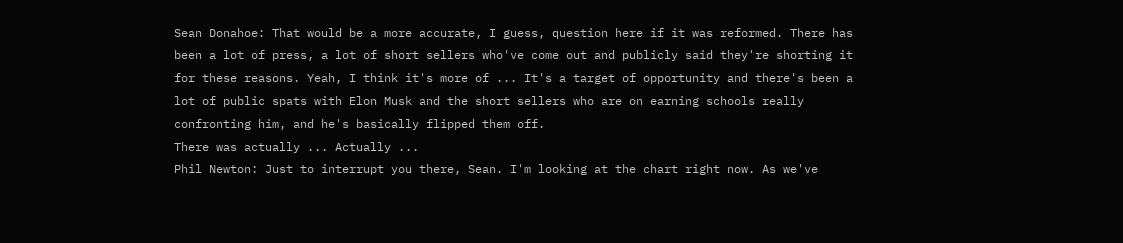Sean Donahoe: That would be a more accurate, I guess, question here if it was reformed. There has been a lot of press, a lot of short sellers who've come out and publicly said they're shorting it for these reasons. Yeah, I think it's more of ... It's a target of opportunity and there's been a lot of public spats with Elon Musk and the short sellers who are on earning schools really confronting him, and he's basically flipped them off.
There was actually ... Actually ...
Phil Newton: Just to interrupt you there, Sean. I'm looking at the chart right now. As we've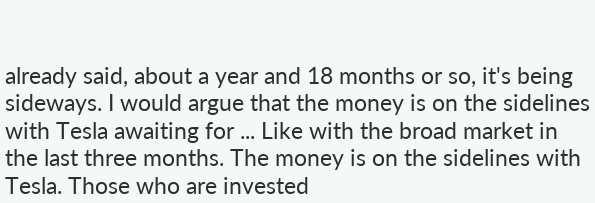already said, about a year and 18 months or so, it's being sideways. I would argue that the money is on the sidelines with Tesla awaiting for ... Like with the broad market in the last three months. The money is on the sidelines with Tesla. Those who are invested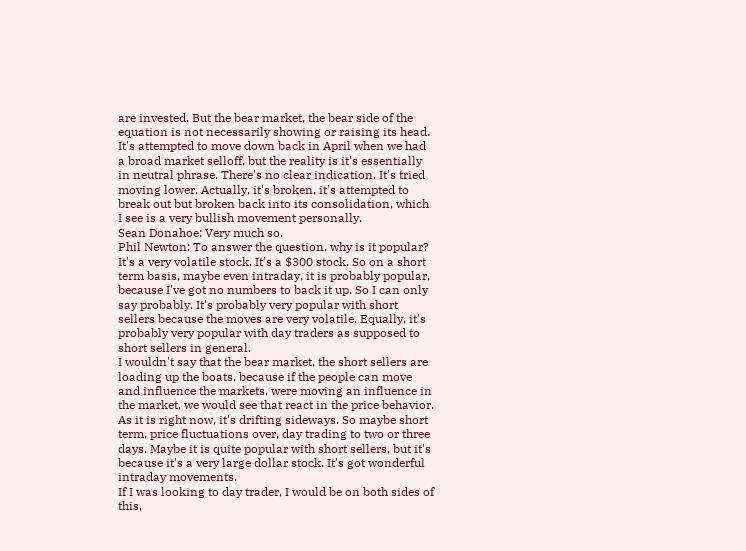are invested. But the bear market, the bear side of the equation is not necessarily showing or raising its head. It's attempted to move down back in April when we had a broad market selloff, but the reality is it's essentially in neutral phrase. There's no clear indication. It's tried moving lower. Actually, it's broken, it's attempted to break out but broken back into its consolidation, which I see is a very bullish movement personally.
Sean Donahoe: Very much so.
Phil Newton: To answer the question, why is it popular? It's a very volatile stock. It's a $300 stock. So on a short term basis, maybe even intraday, it is probably popular, because I've got no numbers to back it up. So I can only say probably. It's probably very popular with short sellers because the moves are very volatile. Equally, it's probably very popular with day traders as supposed to short sellers in general.
I wouldn't say that the bear market, the short sellers are loading up the boats, because if the people can move and influence the markets, were moving an influence in the market, we would see that react in the price behavior. As it is right now, it's drifting sideways. So maybe short term, price fluctuations over, day trading to two or three days. Maybe it is quite popular with short sellers, but it's because it's a very large dollar stock. It's got wonderful intraday movements.
If I was looking to day trader, I would be on both sides of this,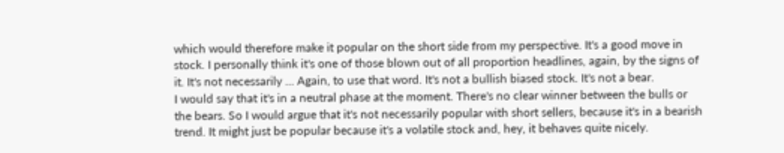which would therefore make it popular on the short side from my perspective. It's a good move in stock. I personally think it's one of those blown out of all proportion headlines, again, by the signs of it. It's not necessarily ... Again, to use that word. It's not a bullish biased stock. It's not a bear.
I would say that it's in a neutral phase at the moment. There's no clear winner between the bulls or the bears. So I would argue that it's not necessarily popular with short sellers, because it's in a bearish trend. It might just be popular because it's a volatile stock and, hey, it behaves quite nicely.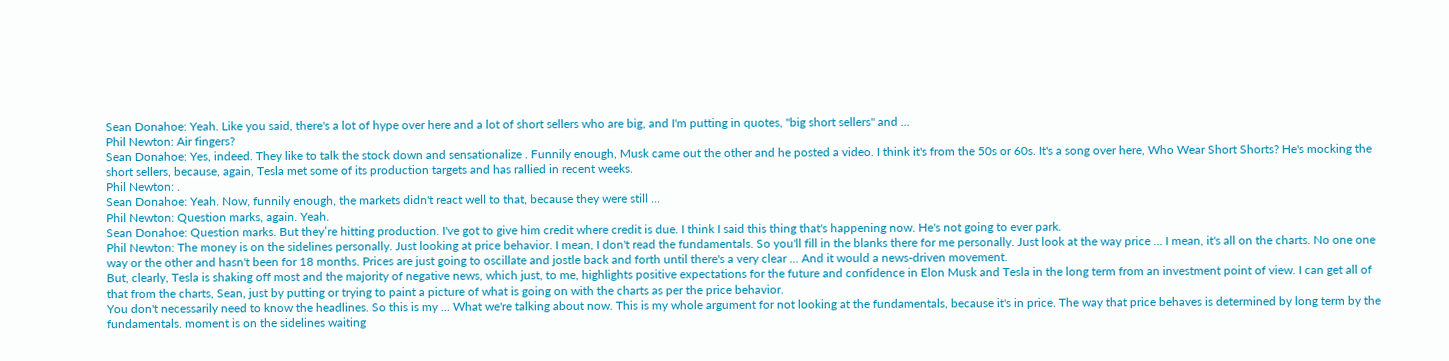Sean Donahoe: Yeah. Like you said, there's a lot of hype over here and a lot of short sellers who are big, and I'm putting in quotes, "big short sellers" and ...
Phil Newton: Air fingers?
Sean Donahoe: Yes, indeed. They like to talk the stock down and sensationalize . Funnily enough, Musk came out the other and he posted a video. I think it's from the 50s or 60s. It's a song over here, Who Wear Short Shorts? He's mocking the short sellers, because, again, Tesla met some of its production targets and has rallied in recent weeks.
Phil Newton: .
Sean Donahoe: Yeah. Now, funnily enough, the markets didn't react well to that, because they were still ...
Phil Newton: Question marks, again. Yeah.
Sean Donahoe: Question marks. But they’re hitting production. I've got to give him credit where credit is due. I think I said this thing that's happening now. He's not going to ever park.
Phil Newton: The money is on the sidelines personally. Just looking at price behavior. I mean, I don't read the fundamentals. So you'll fill in the blanks there for me personally. Just look at the way price … I mean, it's all on the charts. No one one way or the other and hasn't been for 18 months. Prices are just going to oscillate and jostle back and forth until there's a very clear ... And it would a news-driven movement.
But, clearly, Tesla is shaking off most and the majority of negative news, which just, to me, highlights positive expectations for the future and confidence in Elon Musk and Tesla in the long term from an investment point of view. I can get all of that from the charts, Sean, just by putting or trying to paint a picture of what is going on with the charts as per the price behavior.
You don't necessarily need to know the headlines. So this is my ... What we're talking about now. This is my whole argument for not looking at the fundamentals, because it's in price. The way that price behaves is determined by long term by the fundamentals. moment is on the sidelines waiting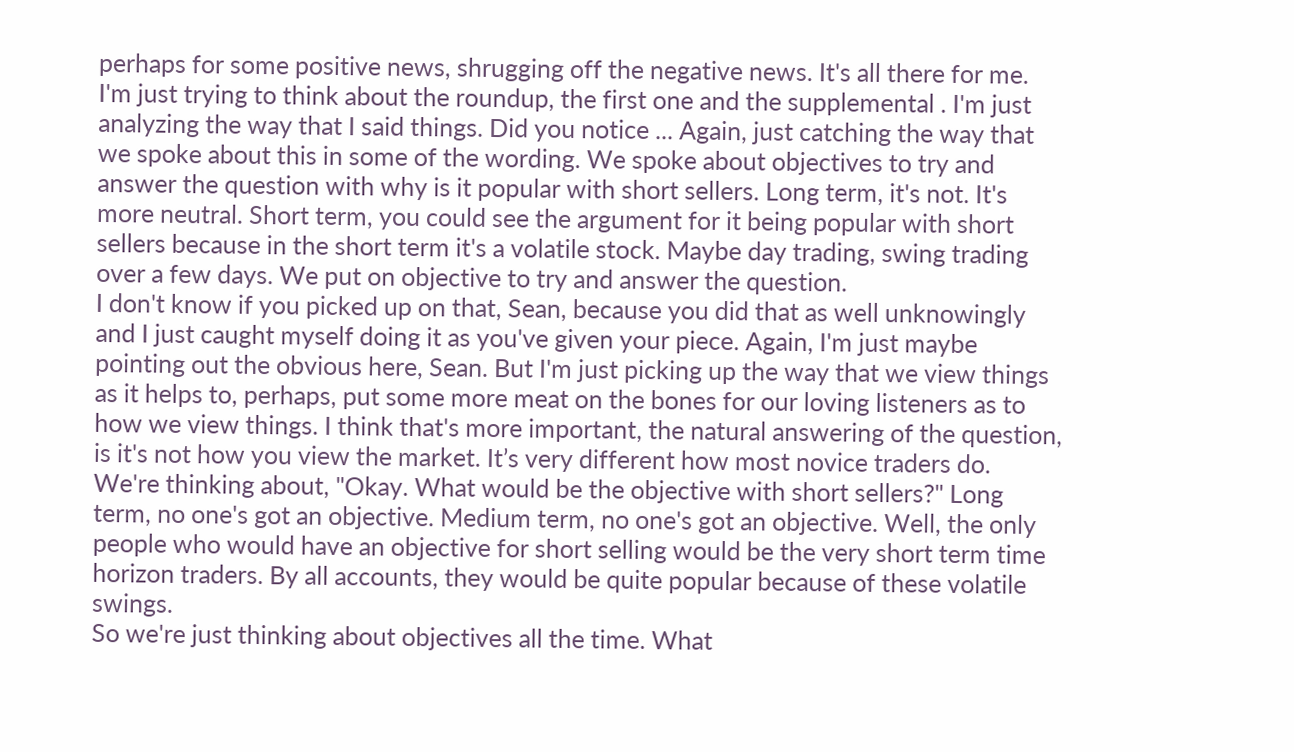perhaps for some positive news, shrugging off the negative news. It's all there for me.
I'm just trying to think about the roundup, the first one and the supplemental . I'm just analyzing the way that I said things. Did you notice ... Again, just catching the way that we spoke about this in some of the wording. We spoke about objectives to try and answer the question with why is it popular with short sellers. Long term, it's not. It's more neutral. Short term, you could see the argument for it being popular with short sellers because in the short term it's a volatile stock. Maybe day trading, swing trading over a few days. We put on objective to try and answer the question.
I don't know if you picked up on that, Sean, because you did that as well unknowingly and I just caught myself doing it as you've given your piece. Again, I'm just maybe pointing out the obvious here, Sean. But I'm just picking up the way that we view things as it helps to, perhaps, put some more meat on the bones for our loving listeners as to how we view things. I think that's more important, the natural answering of the question, is it's not how you view the market. It’s very different how most novice traders do.
We're thinking about, "Okay. What would be the objective with short sellers?" Long term, no one's got an objective. Medium term, no one's got an objective. Well, the only people who would have an objective for short selling would be the very short term time horizon traders. By all accounts, they would be quite popular because of these volatile swings.
So we're just thinking about objectives all the time. What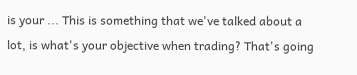is your ... This is something that we've talked about a lot, is what's your objective when trading? That's going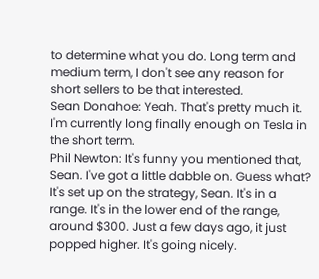to determine what you do. Long term and medium term, I don't see any reason for short sellers to be that interested.
Sean Donahoe: Yeah. That's pretty much it. I'm currently long finally enough on Tesla in the short term.
Phil Newton: It's funny you mentioned that, Sean. I've got a little dabble on. Guess what? It's set up on the strategy, Sean. It's in a range. It's in the lower end of the range, around $300. Just a few days ago, it just popped higher. It's going nicely.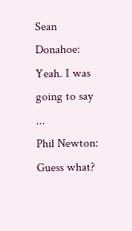Sean Donahoe: Yeah. I was going to say ...
Phil Newton: Guess what?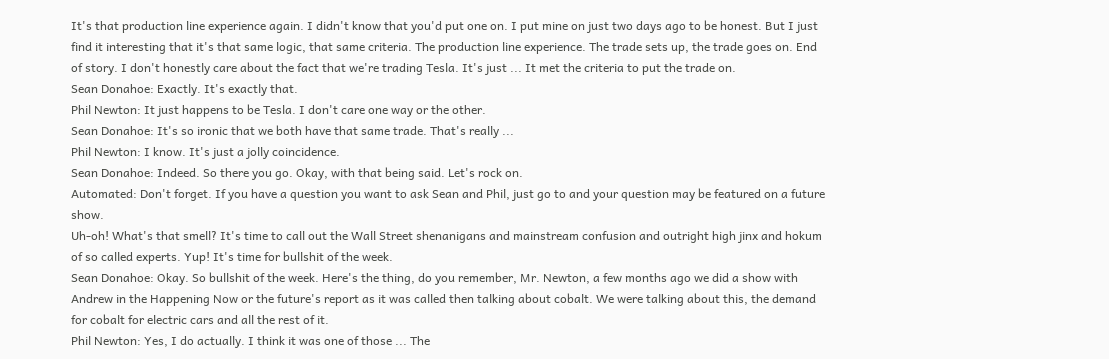It's that production line experience again. I didn't know that you'd put one on. I put mine on just two days ago to be honest. But I just find it interesting that it's that same logic, that same criteria. The production line experience. The trade sets up, the trade goes on. End of story. I don't honestly care about the fact that we're trading Tesla. It's just ... It met the criteria to put the trade on.
Sean Donahoe: Exactly. It's exactly that.
Phil Newton: It just happens to be Tesla. I don't care one way or the other.
Sean Donahoe: It's so ironic that we both have that same trade. That's really ...
Phil Newton: I know. It's just a jolly coincidence.
Sean Donahoe: Indeed. So there you go. Okay, with that being said. Let's rock on.
Automated: Don't forget. If you have a question you want to ask Sean and Phil, just go to and your question may be featured on a future show.
Uh-oh! What's that smell? It's time to call out the Wall Street shenanigans and mainstream confusion and outright high jinx and hokum of so called experts. Yup! It's time for bullshit of the week.
Sean Donahoe: Okay. So bullshit of the week. Here's the thing, do you remember, Mr. Newton, a few months ago we did a show with Andrew in the Happening Now or the future's report as it was called then talking about cobalt. We were talking about this, the demand for cobalt for electric cars and all the rest of it.
Phil Newton: Yes, I do actually. I think it was one of those ... The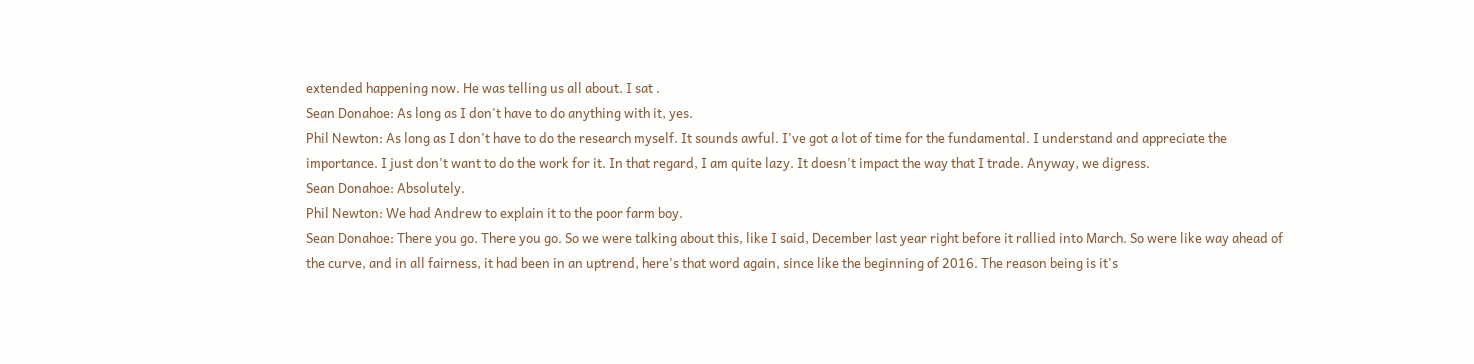extended happening now. He was telling us all about. I sat .
Sean Donahoe: As long as I don't have to do anything with it, yes.
Phil Newton: As long as I don't have to do the research myself. It sounds awful. I've got a lot of time for the fundamental. I understand and appreciate the importance. I just don't want to do the work for it. In that regard, I am quite lazy. It doesn't impact the way that I trade. Anyway, we digress.
Sean Donahoe: Absolutely.
Phil Newton: We had Andrew to explain it to the poor farm boy.
Sean Donahoe: There you go. There you go. So we were talking about this, like I said, December last year right before it rallied into March. So were like way ahead of the curve, and in all fairness, it had been in an uptrend, here's that word again, since like the beginning of 2016. The reason being is it's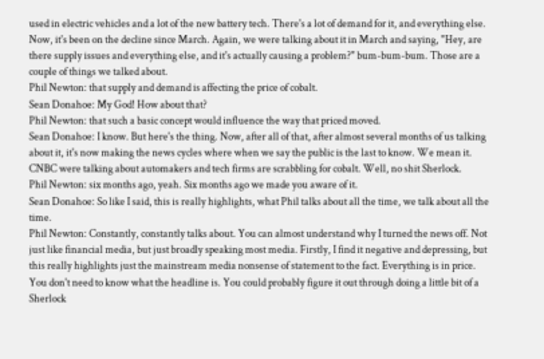used in electric vehicles and a lot of the new battery tech. There's a lot of demand for it, and everything else.
Now, it's been on the decline since March. Again, we were talking about it in March and saying, "Hey, are there supply issues and everything else, and it's actually causing a problem?" bum-bum-bum. Those are a couple of things we talked about.
Phil Newton: that supply and demand is affecting the price of cobalt.
Sean Donahoe: My God! How about that?
Phil Newton: that such a basic concept would influence the way that priced moved.
Sean Donahoe: I know. But here's the thing. Now, after all of that, after almost several months of us talking about it, it's now making the news cycles where when we say the public is the last to know. We mean it. CNBC were talking about automakers and tech firms are scrabbling for cobalt. Well, no shit Sherlock.
Phil Newton: six months ago, yeah. Six months ago we made you aware of it.
Sean Donahoe: So like I said, this is really highlights, what Phil talks about all the time, we talk about all the time.
Phil Newton: Constantly, constantly talks about. You can almost understand why I turned the news off. Not just like financial media, but just broadly speaking most media. Firstly, I find it negative and depressing, but this really highlights just the mainstream media nonsense of statement to the fact. Everything is in price. You don't need to know what the headline is. You could probably figure it out through doing a little bit of a Sherlock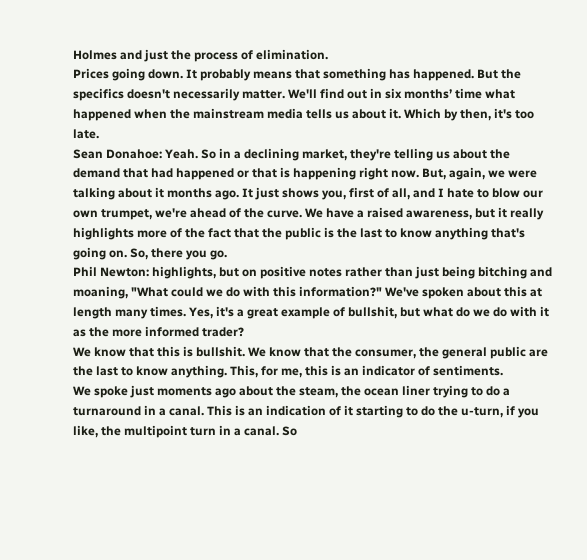Holmes and just the process of elimination.
Prices going down. It probably means that something has happened. But the specifics doesn't necessarily matter. We'll find out in six months’ time what happened when the mainstream media tells us about it. Which by then, it's too late.
Sean Donahoe: Yeah. So in a declining market, they're telling us about the demand that had happened or that is happening right now. But, again, we were talking about it months ago. It just shows you, first of all, and I hate to blow our own trumpet, we're ahead of the curve. We have a raised awareness, but it really highlights more of the fact that the public is the last to know anything that's going on. So, there you go.
Phil Newton: highlights, but on positive notes rather than just being bitching and moaning, "What could we do with this information?" We've spoken about this at length many times. Yes, it's a great example of bullshit, but what do we do with it as the more informed trader?
We know that this is bullshit. We know that the consumer, the general public are the last to know anything. This, for me, this is an indicator of sentiments.
We spoke just moments ago about the steam, the ocean liner trying to do a turnaround in a canal. This is an indication of it starting to do the u-turn, if you like, the multipoint turn in a canal. So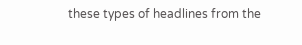these types of headlines from the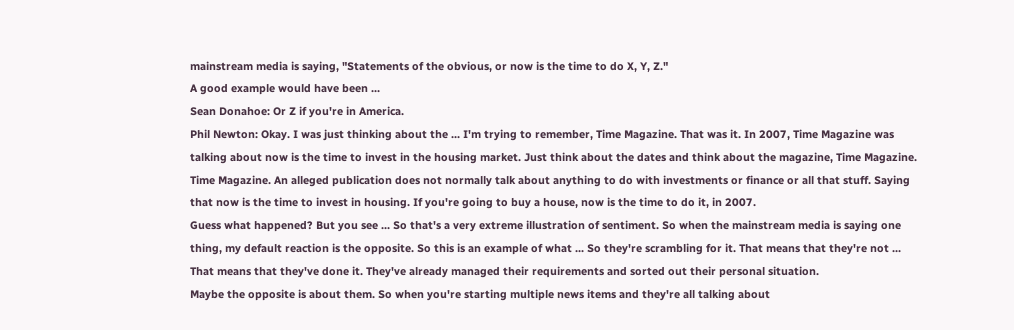mainstream media is saying, "Statements of the obvious, or now is the time to do X, Y, Z."
A good example would have been ...
Sean Donahoe: Or Z if you're in America.
Phil Newton: Okay. I was just thinking about the ... I'm trying to remember, Time Magazine. That was it. In 2007, Time Magazine was talking about now is the time to invest in the housing market. Just think about the dates and think about the magazine, Time Magazine. Time Magazine. An alleged publication does not normally talk about anything to do with investments or finance or all that stuff. Saying that now is the time to invest in housing. If you're going to buy a house, now is the time to do it, in 2007.
Guess what happened? But you see ... So that's a very extreme illustration of sentiment. So when the mainstream media is saying one thing, my default reaction is the opposite. So this is an example of what ... So they're scrambling for it. That means that they're not ... That means that they've done it. They've already managed their requirements and sorted out their personal situation.
Maybe the opposite is about them. So when you're starting multiple news items and they're all talking about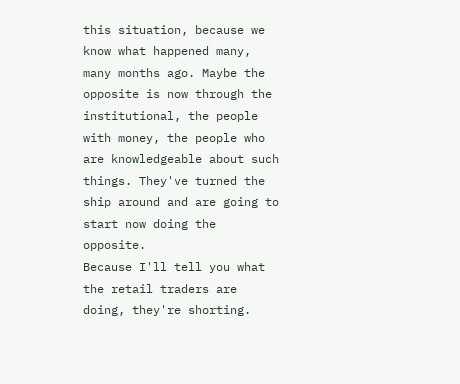this situation, because we know what happened many, many months ago. Maybe the opposite is now through the institutional, the people with money, the people who are knowledgeable about such things. They've turned the ship around and are going to start now doing the opposite.
Because I'll tell you what the retail traders are doing, they're shorting.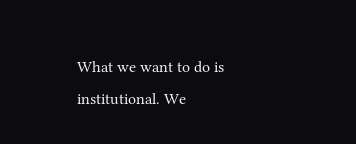What we want to do is institutional. We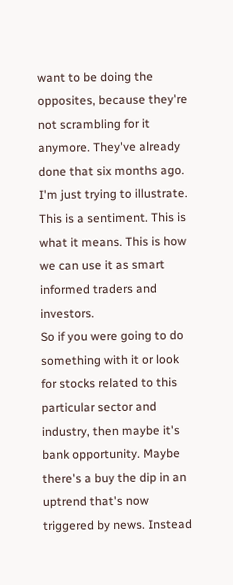want to be doing the opposites, because they're not scrambling for it anymore. They've already done that six months ago. I'm just trying to illustrate. This is a sentiment. This is what it means. This is how we can use it as smart informed traders and investors.
So if you were going to do something with it or look for stocks related to this particular sector and industry, then maybe it's bank opportunity. Maybe there's a buy the dip in an uptrend that's now triggered by news. Instead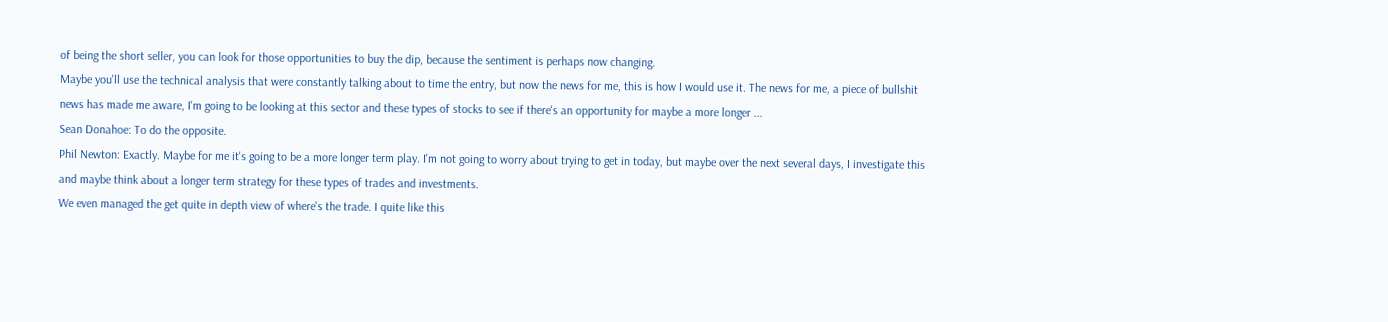of being the short seller, you can look for those opportunities to buy the dip, because the sentiment is perhaps now changing.
Maybe you'll use the technical analysis that were constantly talking about to time the entry, but now the news for me, this is how I would use it. The news for me, a piece of bullshit news has made me aware, I'm going to be looking at this sector and these types of stocks to see if there's an opportunity for maybe a more longer ...
Sean Donahoe: To do the opposite.
Phil Newton: Exactly. Maybe for me it's going to be a more longer term play. I'm not going to worry about trying to get in today, but maybe over the next several days, I investigate this and maybe think about a longer term strategy for these types of trades and investments.
We even managed the get quite in depth view of where's the trade. I quite like this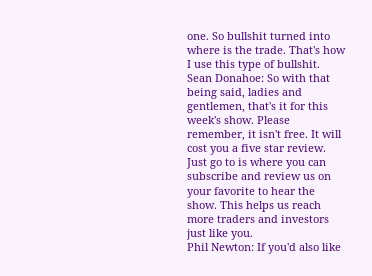one. So bullshit turned into where is the trade. That's how I use this type of bullshit.
Sean Donahoe: So with that being said, ladies and gentlemen, that's it for this week's show. Please remember, it isn't free. It will cost you a five star review. Just go to is where you can subscribe and review us on your favorite to hear the show. This helps us reach more traders and investors just like you.
Phil Newton: If you'd also like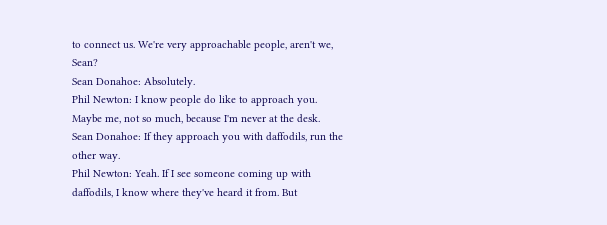to connect us. We're very approachable people, aren't we, Sean?
Sean Donahoe: Absolutely.
Phil Newton: I know people do like to approach you. Maybe me, not so much, because I'm never at the desk.
Sean Donahoe: If they approach you with daffodils, run the other way.
Phil Newton: Yeah. If I see someone coming up with daffodils, I know where they've heard it from. But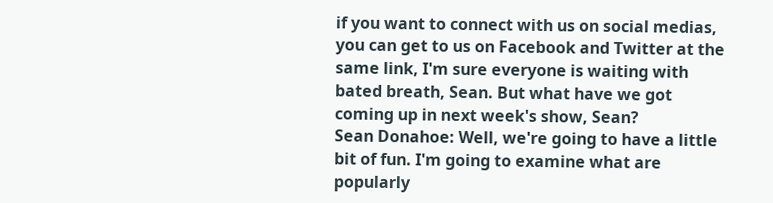if you want to connect with us on social medias, you can get to us on Facebook and Twitter at the same link, I'm sure everyone is waiting with bated breath, Sean. But what have we got coming up in next week's show, Sean?
Sean Donahoe: Well, we're going to have a little bit of fun. I'm going to examine what are popularly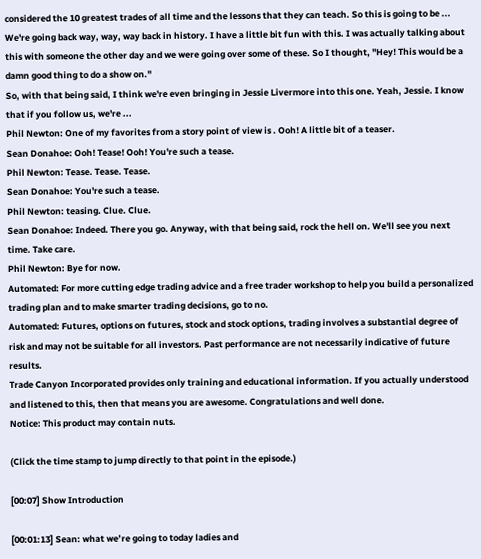considered the 10 greatest trades of all time and the lessons that they can teach. So this is going to be ... We're going back way, way, way back in history. I have a little bit fun with this. I was actually talking about this with someone the other day and we were going over some of these. So I thought, "Hey! This would be a damn good thing to do a show on."
So, with that being said, I think we're even bringing in Jessie Livermore into this one. Yeah, Jessie. I know that if you follow us, we're ...
Phil Newton: One of my favorites from a story point of view is . Ooh! A little bit of a teaser.
Sean Donahoe: Ooh! Tease! Ooh! You're such a tease.
Phil Newton: Tease. Tease. Tease.
Sean Donahoe: You're such a tease.
Phil Newton: teasing. Clue. Clue.
Sean Donahoe: Indeed. There you go. Anyway, with that being said, rock the hell on. We'll see you next time. Take care.
Phil Newton: Bye for now.
Automated: For more cutting edge trading advice and a free trader workshop to help you build a personalized trading plan and to make smarter trading decisions, go to no.
Automated: Futures, options on futures, stock and stock options, trading involves a substantial degree of risk and may not be suitable for all investors. Past performance are not necessarily indicative of future results.
Trade Canyon Incorporated provides only training and educational information. If you actually understood and listened to this, then that means you are awesome. Congratulations and well done.
Notice: This product may contain nuts.

(Click the time stamp to jump directly to that point in the episode.)

[00:07] Show Introduction

[00:01:13] Sean: what we’re going to today ladies and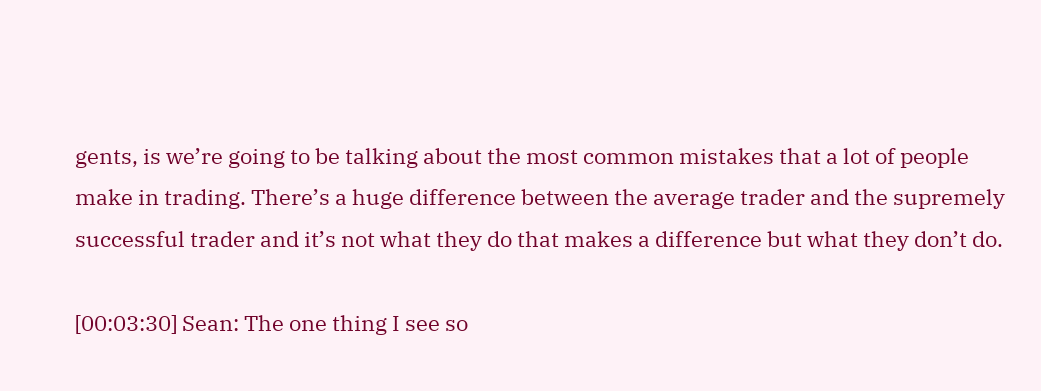gents, is we’re going to be talking about the most common mistakes that a lot of people make in trading. There’s a huge difference between the average trader and the supremely successful trader and it’s not what they do that makes a difference but what they don’t do.

[00:03:30] Sean: The one thing I see so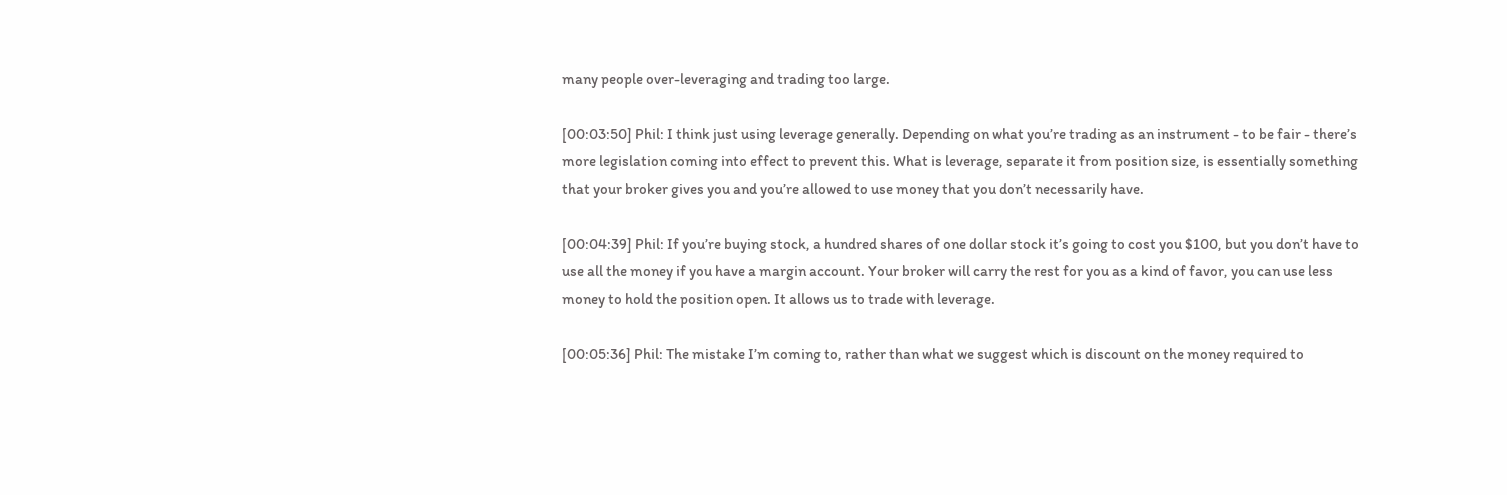many people over-leveraging and trading too large.

[00:03:50] Phil: I think just using leverage generally. Depending on what you’re trading as an instrument - to be fair - there’s more legislation coming into effect to prevent this. What is leverage, separate it from position size, is essentially something that your broker gives you and you’re allowed to use money that you don’t necessarily have.

[00:04:39] Phil: If you’re buying stock, a hundred shares of one dollar stock it’s going to cost you $100, but you don’t have to use all the money if you have a margin account. Your broker will carry the rest for you as a kind of favor, you can use less money to hold the position open. It allows us to trade with leverage.

[00:05:36] Phil: The mistake I’m coming to, rather than what we suggest which is discount on the money required to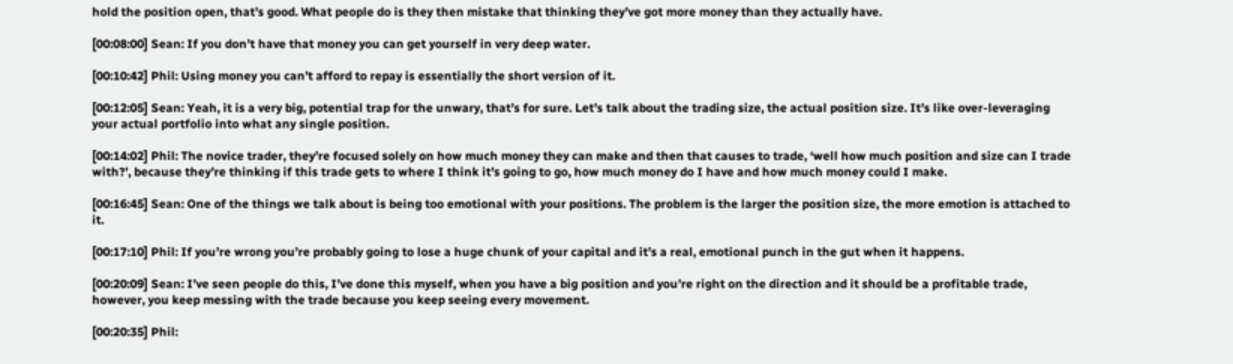hold the position open, that’s good. What people do is they then mistake that thinking they’ve got more money than they actually have.

[00:08:00] Sean: If you don’t have that money you can get yourself in very deep water.

[00:10:42] Phil: Using money you can’t afford to repay is essentially the short version of it.

[00:12:05] Sean: Yeah, it is a very big, potential trap for the unwary, that’s for sure. Let’s talk about the trading size, the actual position size. It’s like over-leveraging your actual portfolio into what any single position.

[00:14:02] Phil: The novice trader, they’re focused solely on how much money they can make and then that causes to trade, ‘well how much position and size can I trade with?’, because they’re thinking if this trade gets to where I think it’s going to go, how much money do I have and how much money could I make.

[00:16:45] Sean: One of the things we talk about is being too emotional with your positions. The problem is the larger the position size, the more emotion is attached to it.

[00:17:10] Phil: If you’re wrong you’re probably going to lose a huge chunk of your capital and it’s a real, emotional punch in the gut when it happens.

[00:20:09] Sean: I’ve seen people do this, I’ve done this myself, when you have a big position and you’re right on the direction and it should be a profitable trade, however, you keep messing with the trade because you keep seeing every movement.

[00:20:35] Phil: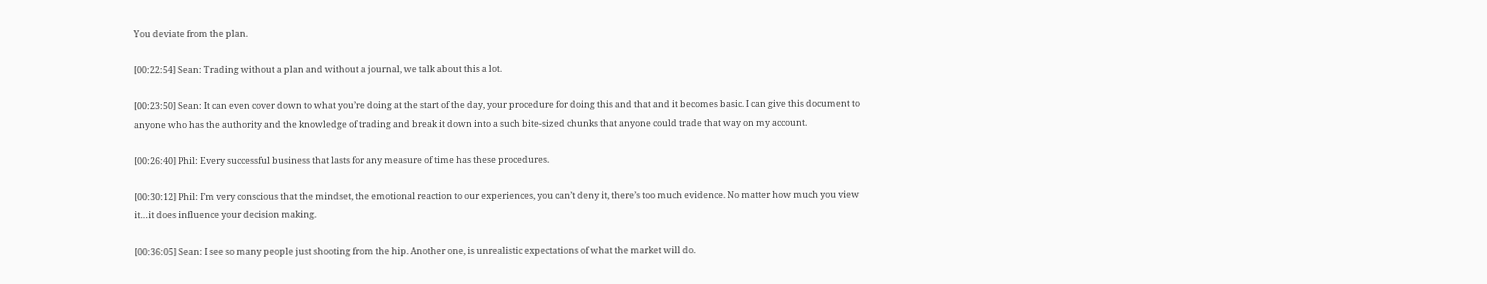You deviate from the plan.

[00:22:54] Sean: Trading without a plan and without a journal, we talk about this a lot.

[00:23:50] Sean: It can even cover down to what you’re doing at the start of the day, your procedure for doing this and that and it becomes basic. I can give this document to anyone who has the authority and the knowledge of trading and break it down into a such bite-sized chunks that anyone could trade that way on my account.

[00:26:40] Phil: Every successful business that lasts for any measure of time has these procedures.

[00:30:12] Phil: I’m very conscious that the mindset, the emotional reaction to our experiences, you can’t deny it, there’s too much evidence. No matter how much you view it…it does influence your decision making.

[00:36:05] Sean: I see so many people just shooting from the hip. Another one, is unrealistic expectations of what the market will do.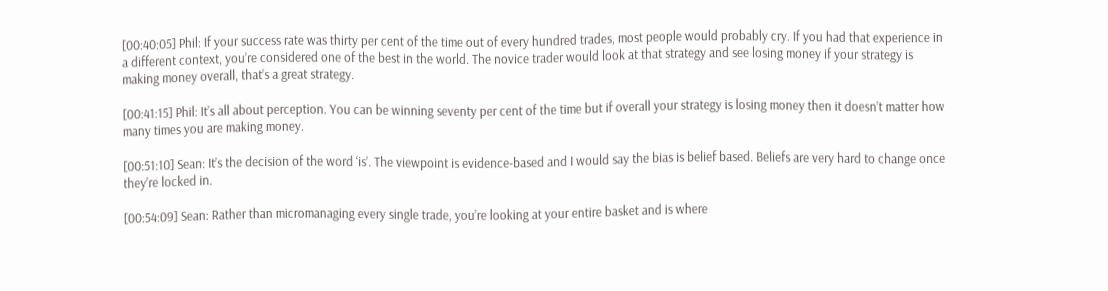[00:40:05] Phil: If your success rate was thirty per cent of the time out of every hundred trades, most people would probably cry. If you had that experience in a different context, you’re considered one of the best in the world. The novice trader would look at that strategy and see losing money if your strategy is making money overall, that’s a great strategy.

[00:41:15] Phil: It’s all about perception. You can be winning seventy per cent of the time but if overall your strategy is losing money then it doesn’t matter how many times you are making money.

[00:51:10] Sean: It’s the decision of the word ‘is’. The viewpoint is evidence-based and I would say the bias is belief based. Beliefs are very hard to change once they’re locked in.

[00:54:09] Sean: Rather than micromanaging every single trade, you’re looking at your entire basket and is where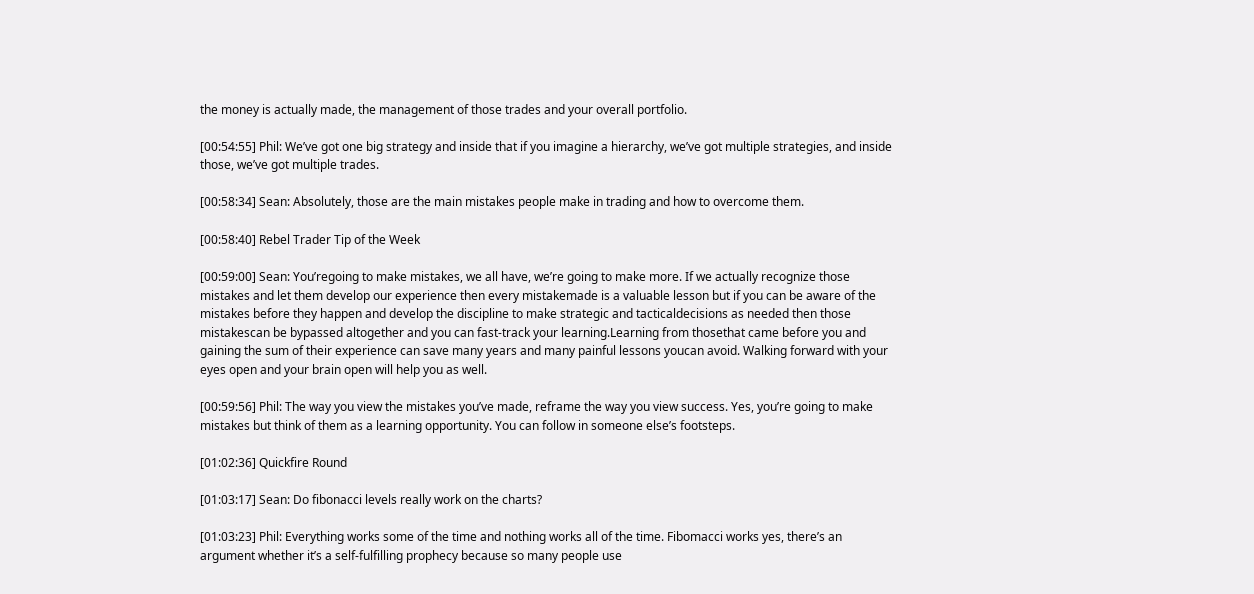the money is actually made, the management of those trades and your overall portfolio.

[00:54:55] Phil: We’ve got one big strategy and inside that if you imagine a hierarchy, we’ve got multiple strategies, and inside those, we’ve got multiple trades.

[00:58:34] Sean: Absolutely, those are the main mistakes people make in trading and how to overcome them.

[00:58:40] Rebel Trader Tip of the Week

[00:59:00] Sean: You’regoing to make mistakes, we all have, we’re going to make more. If we actually recognize those mistakes and let them develop our experience then every mistakemade is a valuable lesson but if you can be aware of the mistakes before they happen and develop the discipline to make strategic and tacticaldecisions as needed then those mistakescan be bypassed altogether and you can fast-track your learning.Learning from thosethat came before you and gaining the sum of their experience can save many years and many painful lessons youcan avoid. Walking forward with your eyes open and your brain open will help you as well.

[00:59:56] Phil: The way you view the mistakes you’ve made, reframe the way you view success. Yes, you’re going to make mistakes but think of them as a learning opportunity. You can follow in someone else’s footsteps.

[01:02:36] Quickfire Round

[01:03:17] Sean: Do fibonacci levels really work on the charts?

[01:03:23] Phil: Everything works some of the time and nothing works all of the time. Fibomacci works yes, there’s an argument whether it’s a self-fulfilling prophecy because so many people use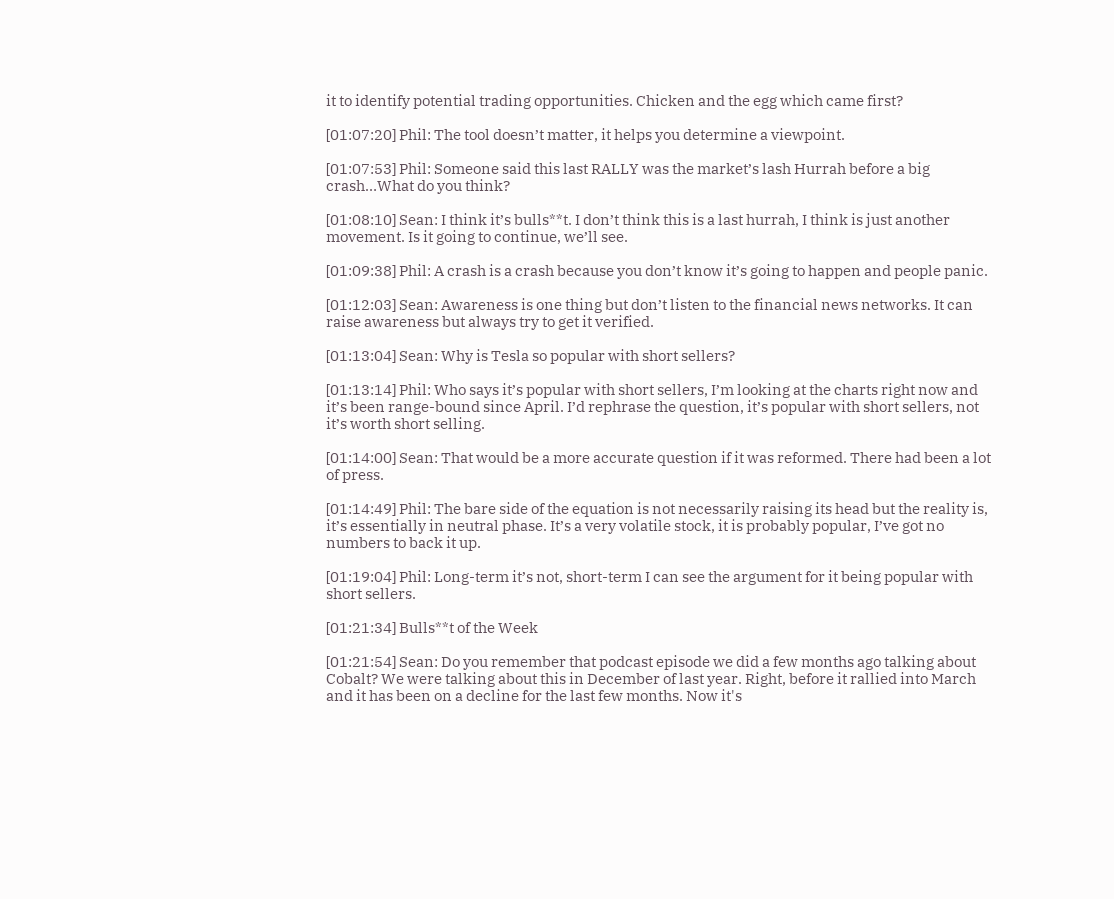it to identify potential trading opportunities. Chicken and the egg which came first?

[01:07:20] Phil: The tool doesn’t matter, it helps you determine a viewpoint.

[01:07:53] Phil: Someone said this last RALLY was the market’s lash Hurrah before a big crash…What do you think?

[01:08:10] Sean: I think it’s bulls**t. I don’t think this is a last hurrah, I think is just another movement. Is it going to continue, we’ll see.

[01:09:38] Phil: A crash is a crash because you don’t know it’s going to happen and people panic.

[01:12:03] Sean: Awareness is one thing but don’t listen to the financial news networks. It can raise awareness but always try to get it verified.

[01:13:04] Sean: Why is Tesla so popular with short sellers?

[01:13:14] Phil: Who says it’s popular with short sellers, I’m looking at the charts right now and it’s been range-bound since April. I’d rephrase the question, it’s popular with short sellers, not it’s worth short selling.

[01:14:00] Sean: That would be a more accurate question if it was reformed. There had been a lot of press.

[01:14:49] Phil: The bare side of the equation is not necessarily raising its head but the reality is, it’s essentially in neutral phase. It’s a very volatile stock, it is probably popular, I’ve got no numbers to back it up.

[01:19:04] Phil: Long-term it’s not, short-term I can see the argument for it being popular with short sellers.

[01:21:34] Bulls**t of the Week

[01:21:54] Sean: Do you remember that podcast episode we did a few months ago talking about Cobalt? We were talking about this in December of last year. Right, before it rallied into March and it has been on a decline for the last few months. Now it's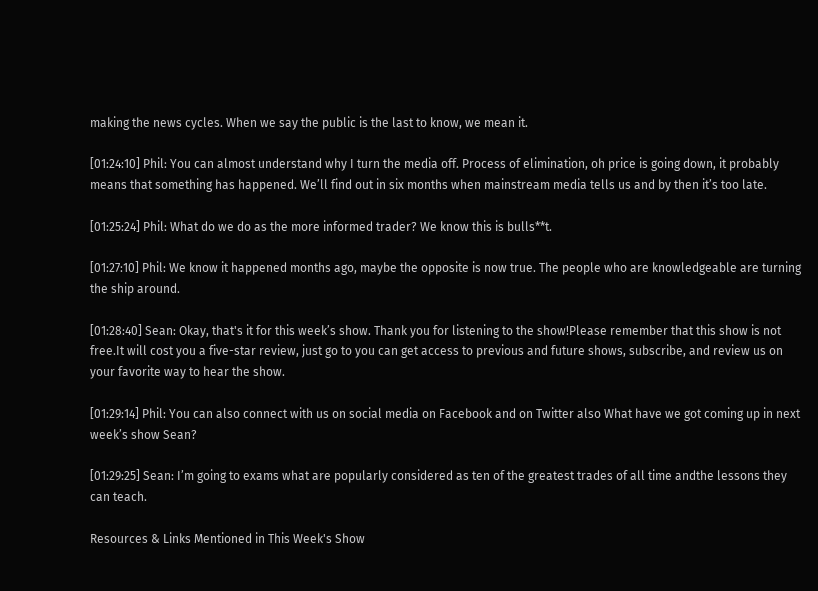making the news cycles. When we say the public is the last to know, we mean it.

[01:24:10] Phil: You can almost understand why I turn the media off. Process of elimination, oh price is going down, it probably means that something has happened. We’ll find out in six months when mainstream media tells us and by then it’s too late.

[01:25:24] Phil: What do we do as the more informed trader? We know this is bulls**t.

[01:27:10] Phil: We know it happened months ago, maybe the opposite is now true. The people who are knowledgeable are turning the ship around.

[01:28:40] Sean: Okay, that's it for this week’s show. Thank you for listening to the show!Please remember that this show is not free.It will cost you a five-star review, just go to you can get access to previous and future shows, subscribe, and review us on your favorite way to hear the show.

[01:29:14] Phil: You can also connect with us on social media on Facebook and on Twitter also What have we got coming up in next week’s show Sean?

[01:29:25] Sean: I’m going to exams what are popularly considered as ten of the greatest trades of all time andthe lessons they can teach.

Resources & Links Mentioned in This Week's Show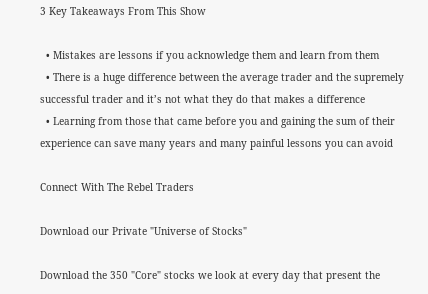3 Key Takeaways From This Show

  • Mistakes are lessons if you acknowledge them and learn from them
  • There is a huge difference between the average trader and the supremely successful trader and it’s not what they do that makes a difference
  • Learning from those that came before you and gaining the sum of their experience can save many years and many painful lessons you can avoid

Connect With The Rebel Traders

Download our Private "Universe of Stocks"

Download the 350 "Core" stocks we look at every day that present the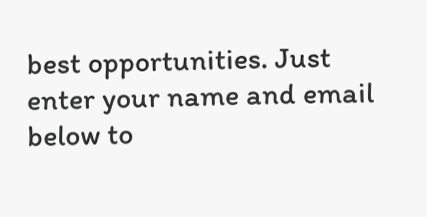best opportunities. Just enter your name and email below to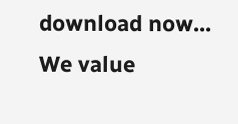download now...
We value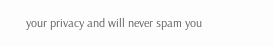your privacy and will never spam you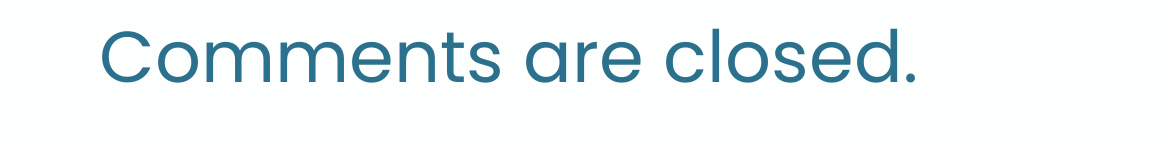Comments are closed.